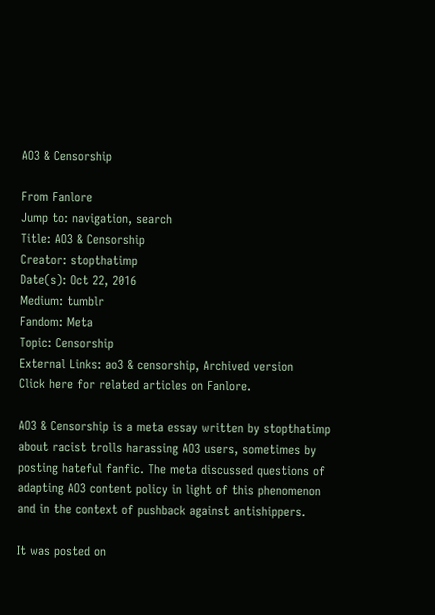AO3 & Censorship

From Fanlore
Jump to: navigation, search
Title: AO3 & Censorship
Creator: stopthatimp
Date(s): Oct 22, 2016
Medium: tumblr
Fandom: Meta
Topic: Censorship
External Links: ao3 & censorship, Archived version
Click here for related articles on Fanlore.

AO3 & Censorship is a meta essay written by stopthatimp about racist trolls harassing AO3 users, sometimes by posting hateful fanfic. The meta discussed questions of adapting AO3 content policy in light of this phenomenon and in the context of pushback against antishippers.

It was posted on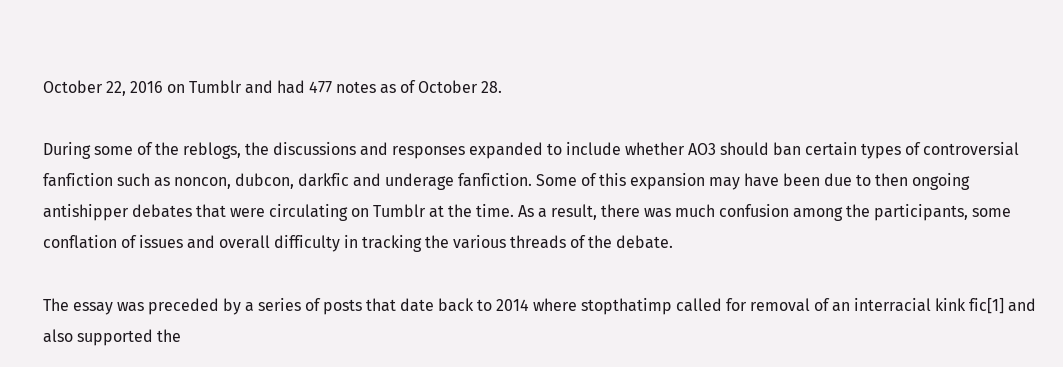October 22, 2016 on Tumblr and had 477 notes as of October 28.

During some of the reblogs, the discussions and responses expanded to include whether AO3 should ban certain types of controversial fanfiction such as noncon, dubcon, darkfic and underage fanfiction. Some of this expansion may have been due to then ongoing antishipper debates that were circulating on Tumblr at the time. As a result, there was much confusion among the participants, some conflation of issues and overall difficulty in tracking the various threads of the debate.

The essay was preceded by a series of posts that date back to 2014 where stopthatimp called for removal of an interracial kink fic[1] and also supported the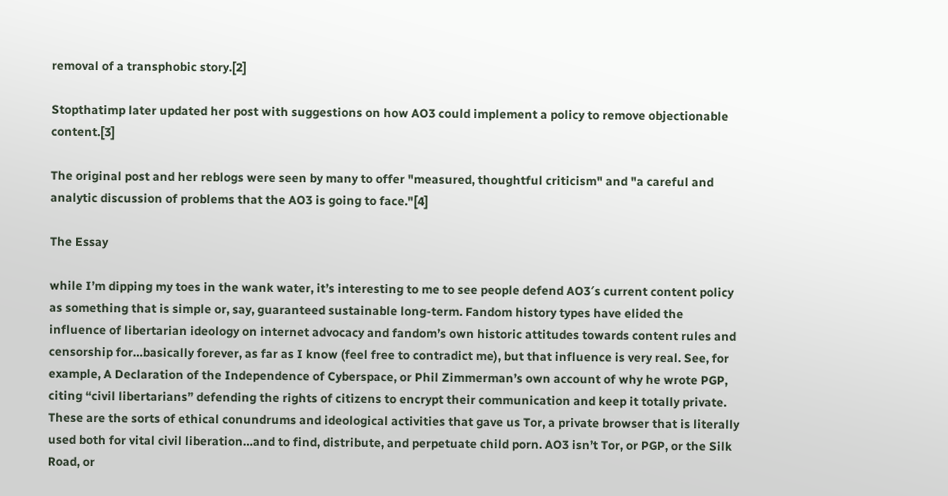removal of a transphobic story.[2]

Stopthatimp later updated her post with suggestions on how AO3 could implement a policy to remove objectionable content.[3]

The original post and her reblogs were seen by many to offer "measured, thoughtful criticism" and "a careful and analytic discussion of problems that the AO3 is going to face."[4]

The Essay

while I’m dipping my toes in the wank water, it’s interesting to me to see people defend AO3′s current content policy as something that is simple or, say, guaranteed sustainable long-term. Fandom history types have elided the influence of libertarian ideology on internet advocacy and fandom’s own historic attitudes towards content rules and censorship for…basically forever, as far as I know (feel free to contradict me), but that influence is very real. See, for example, A Declaration of the Independence of Cyberspace, or Phil Zimmerman’s own account of why he wrote PGP, citing “civil libertarians” defending the rights of citizens to encrypt their communication and keep it totally private. These are the sorts of ethical conundrums and ideological activities that gave us Tor, a private browser that is literally used both for vital civil liberation…and to find, distribute, and perpetuate child porn. AO3 isn’t Tor, or PGP, or the Silk Road, or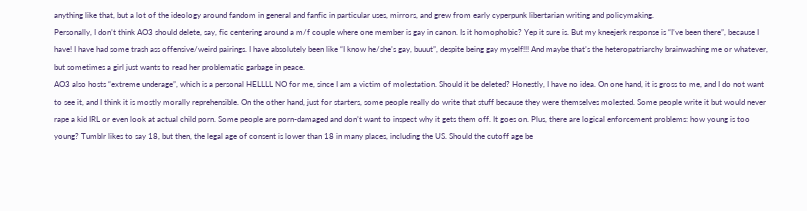anything like that, but a lot of the ideology around fandom in general and fanfic in particular uses, mirrors, and grew from early cyperpunk libertarian writing and policymaking.
Personally, I don’t think AO3 should delete, say, fic centering around a m/f couple where one member is gay in canon. Is it homophobic? Yep it sure is. But my kneejerk response is “I’ve been there”, because I have! I have had some trash ass offensive/weird pairings. I have absolutely been like “I know he/she’s gay, buuut”, despite being gay myself!!! And maybe that’s the heteropatriarchy brainwashing me or whatever, but sometimes a girl just wants to read her problematic garbage in peace.
AO3 also hosts “extreme underage”, which is a personal HELLLL NO for me, since I am a victim of molestation. Should it be deleted? Honestly, I have no idea. On one hand, it is gross to me, and I do not want to see it, and I think it is mostly morally reprehensible. On the other hand, just for starters, some people really do write that stuff because they were themselves molested. Some people write it but would never rape a kid IRL or even look at actual child porn. Some people are porn-damaged and don’t want to inspect why it gets them off. It goes on. Plus, there are logical enforcement problems: how young is too young? Tumblr likes to say 18, but then, the legal age of consent is lower than 18 in many places, including the US. Should the cutoff age be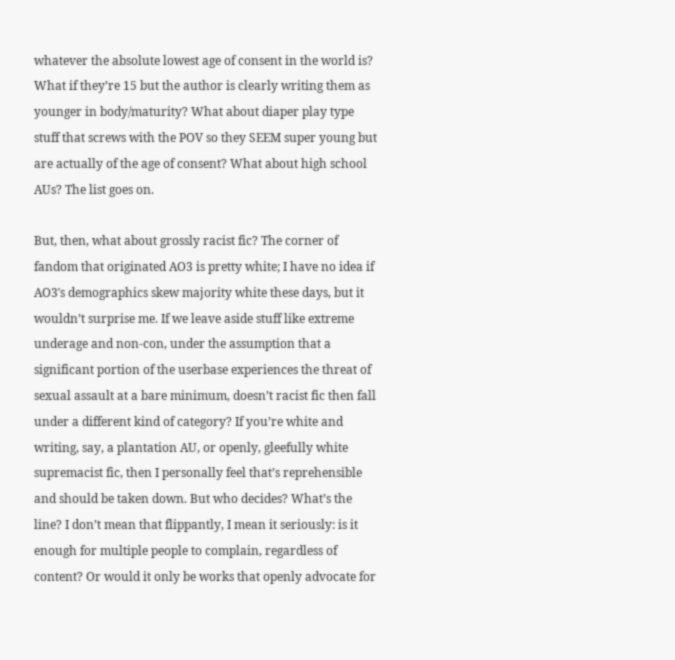whatever the absolute lowest age of consent in the world is? What if they’re 15 but the author is clearly writing them as younger in body/maturity? What about diaper play type stuff that screws with the POV so they SEEM super young but are actually of the age of consent? What about high school AUs? The list goes on.

But, then, what about grossly racist fic? The corner of fandom that originated AO3 is pretty white; I have no idea if AO3′s demographics skew majority white these days, but it wouldn’t surprise me. If we leave aside stuff like extreme underage and non-con, under the assumption that a significant portion of the userbase experiences the threat of sexual assault at a bare minimum, doesn’t racist fic then fall under a different kind of category? If you’re white and writing, say, a plantation AU, or openly, gleefully white supremacist fic, then I personally feel that’s reprehensible and should be taken down. But who decides? What’s the line? I don’t mean that flippantly, I mean it seriously: is it enough for multiple people to complain, regardless of content? Or would it only be works that openly advocate for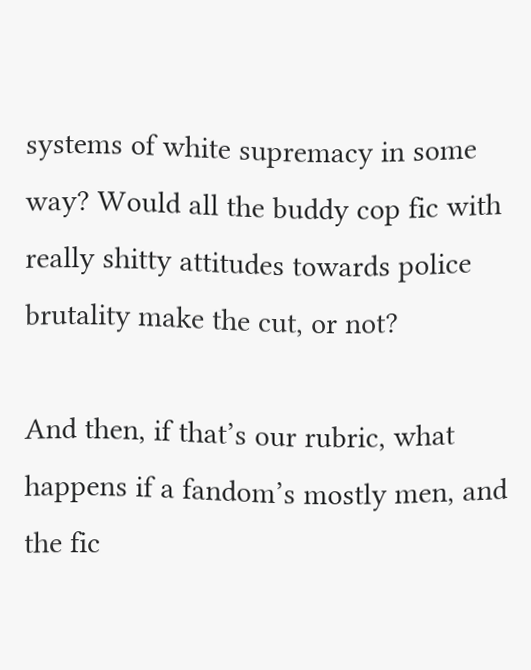systems of white supremacy in some way? Would all the buddy cop fic with really shitty attitudes towards police brutality make the cut, or not?

And then, if that’s our rubric, what happens if a fandom’s mostly men, and the fic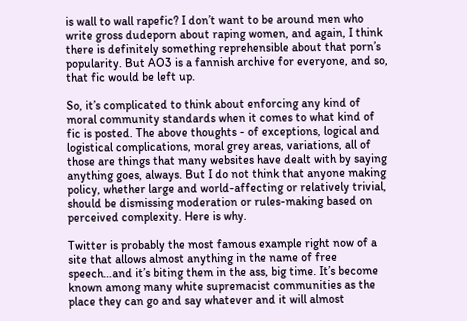is wall to wall rapefic? I don’t want to be around men who write gross dudeporn about raping women, and again, I think there is definitely something reprehensible about that porn’s popularity. But AO3 is a fannish archive for everyone, and so, that fic would be left up.

So, it’s complicated to think about enforcing any kind of moral community standards when it comes to what kind of fic is posted. The above thoughts - of exceptions, logical and logistical complications, moral grey areas, variations, all of those are things that many websites have dealt with by saying anything goes, always. But I do not think that anyone making policy, whether large and world-affecting or relatively trivial, should be dismissing moderation or rules-making based on perceived complexity. Here is why.

Twitter is probably the most famous example right now of a site that allows almost anything in the name of free speech…and it’s biting them in the ass, big time. It’s become known among many white supremacist communities as the place they can go and say whatever and it will almost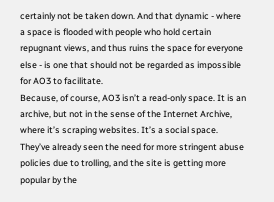certainly not be taken down. And that dynamic - where a space is flooded with people who hold certain repugnant views, and thus ruins the space for everyone else - is one that should not be regarded as impossible for AO3 to facilitate.
Because, of course, AO3 isn’t a read-only space. It is an archive, but not in the sense of the Internet Archive, where it’s scraping websites. It’s a social space. They’ve already seen the need for more stringent abuse policies due to trolling, and the site is getting more popular by the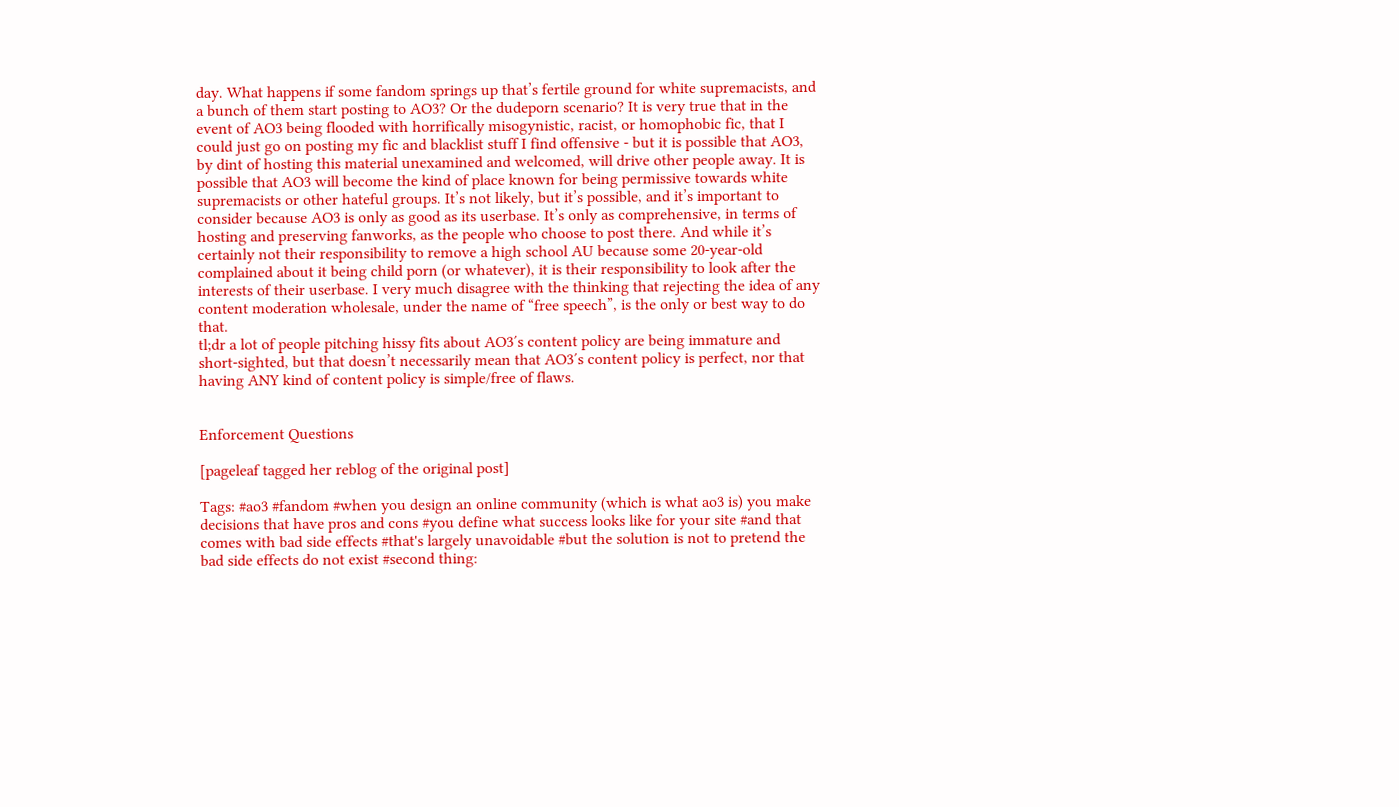day. What happens if some fandom springs up that’s fertile ground for white supremacists, and a bunch of them start posting to AO3? Or the dudeporn scenario? It is very true that in the event of AO3 being flooded with horrifically misogynistic, racist, or homophobic fic, that I could just go on posting my fic and blacklist stuff I find offensive - but it is possible that AO3, by dint of hosting this material unexamined and welcomed, will drive other people away. It is possible that AO3 will become the kind of place known for being permissive towards white supremacists or other hateful groups. It’s not likely, but it’s possible, and it’s important to consider because AO3 is only as good as its userbase. It’s only as comprehensive, in terms of hosting and preserving fanworks, as the people who choose to post there. And while it’s certainly not their responsibility to remove a high school AU because some 20-year-old complained about it being child porn (or whatever), it is their responsibility to look after the interests of their userbase. I very much disagree with the thinking that rejecting the idea of any content moderation wholesale, under the name of “free speech”, is the only or best way to do that.
tl;dr a lot of people pitching hissy fits about AO3′s content policy are being immature and short-sighted, but that doesn’t necessarily mean that AO3′s content policy is perfect, nor that having ANY kind of content policy is simple/free of flaws.


Enforcement Questions

[pageleaf tagged her reblog of the original post]

Tags: #ao3 #fandom #when you design an online community (which is what ao3 is) you make decisions that have pros and cons #you define what success looks like for your site #and that comes with bad side effects #that's largely unavoidable #but the solution is not to pretend the bad side effects do not exist #second thing: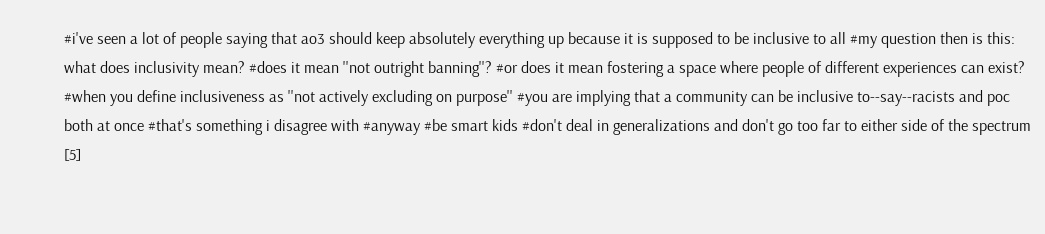#i've seen a lot of people saying that ao3 should keep absolutely everything up because it is supposed to be inclusive to all #my question then is this: what does inclusivity mean? #does it mean ''not outright banning''? #or does it mean fostering a space where people of different experiences can exist? #when you define inclusiveness as ''not actively excluding on purpose'' #you are implying that a community can be inclusive to--say--racists and poc both at once #that's something i disagree with #anyway #be smart kids #don't deal in generalizations and don't go too far to either side of the spectrum [5]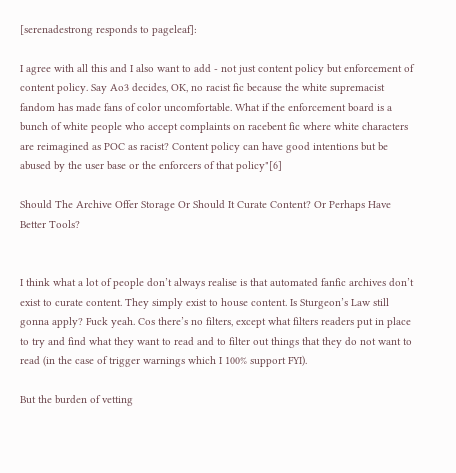[serenadestrong responds to pageleaf]:

I agree with all this and I also want to add - not just content policy but enforcement of content policy. Say Ao3 decides, OK, no racist fic because the white supremacist fandom has made fans of color uncomfortable. What if the enforcement board is a bunch of white people who accept complaints on racebent fic where white characters are reimagined as POC as racist? Content policy can have good intentions but be abused by the user base or the enforcers of that policy"[6]

Should The Archive Offer Storage Or Should It Curate Content? Or Perhaps Have Better Tools?


I think what a lot of people don’t always realise is that automated fanfic archives don’t exist to curate content. They simply exist to house content. Is Sturgeon’s Law still gonna apply? Fuck yeah. Cos there’s no filters, except what filters readers put in place to try and find what they want to read and to filter out things that they do not want to read (in the case of trigger warnings which I 100% support FYI).

But the burden of vetting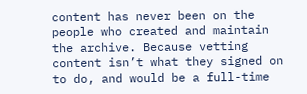content has never been on the people who created and maintain the archive. Because vetting content isn’t what they signed on to do, and would be a full-time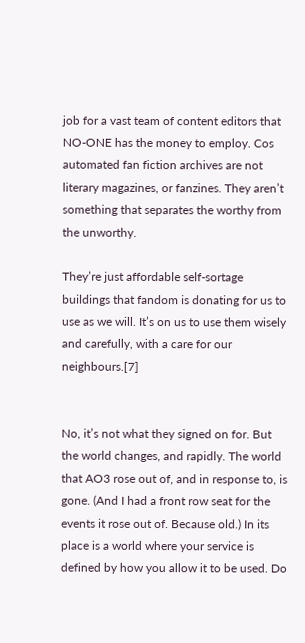job for a vast team of content editors that NO-ONE has the money to employ. Cos automated fan fiction archives are not literary magazines, or fanzines. They aren’t something that separates the worthy from the unworthy.

They’re just affordable self-sortage buildings that fandom is donating for us to use as we will. It’s on us to use them wisely and carefully, with a care for our neighbours.[7]


No, it’s not what they signed on for. But the world changes, and rapidly. The world that AO3 rose out of, and in response to, is gone. (And I had a front row seat for the events it rose out of. Because old.) In its place is a world where your service is defined by how you allow it to be used. Do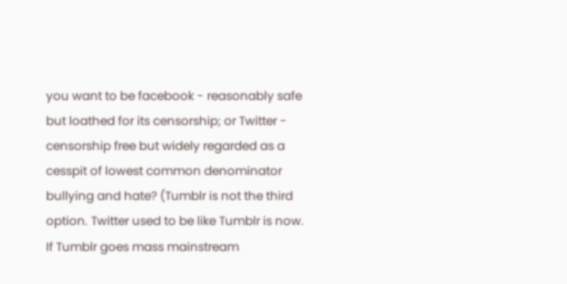you want to be facebook - reasonably safe but loathed for its censorship; or Twitter - censorship free but widely regarded as a cesspit of lowest common denominator bullying and hate? (Tumblr is not the third option. Twitter used to be like Tumblr is now. If Tumblr goes mass mainstream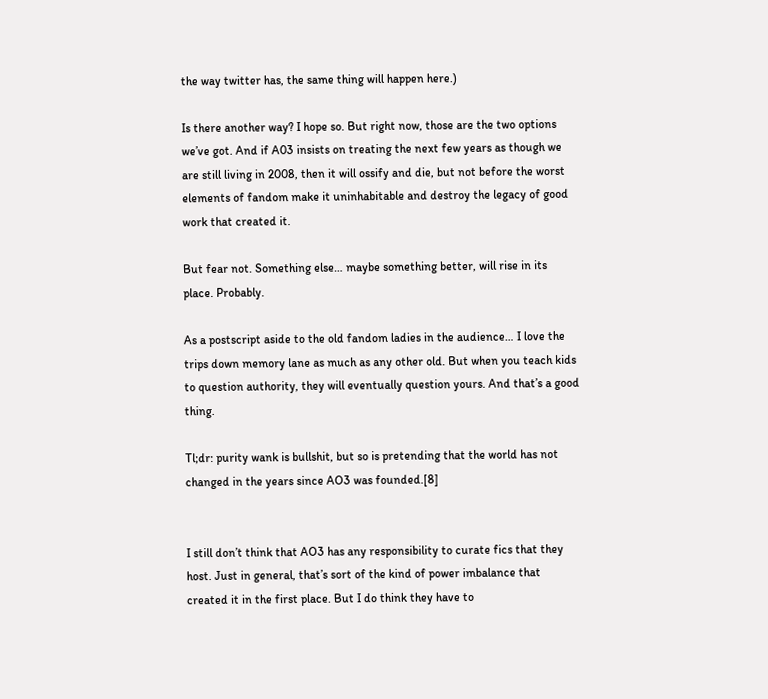the way twitter has, the same thing will happen here.)

Is there another way? I hope so. But right now, those are the two options we’ve got. And if A03 insists on treating the next few years as though we are still living in 2008, then it will ossify and die, but not before the worst elements of fandom make it uninhabitable and destroy the legacy of good work that created it.

But fear not. Something else… maybe something better, will rise in its place. Probably.

As a postscript aside to the old fandom ladies in the audience… I love the trips down memory lane as much as any other old. But when you teach kids to question authority, they will eventually question yours. And that’s a good thing.

Tl;dr: purity wank is bullshit, but so is pretending that the world has not changed in the years since AO3 was founded.[8]


I still don’t think that AO3 has any responsibility to curate fics that they host. Just in general, that’s sort of the kind of power imbalance that created it in the first place. But I do think they have to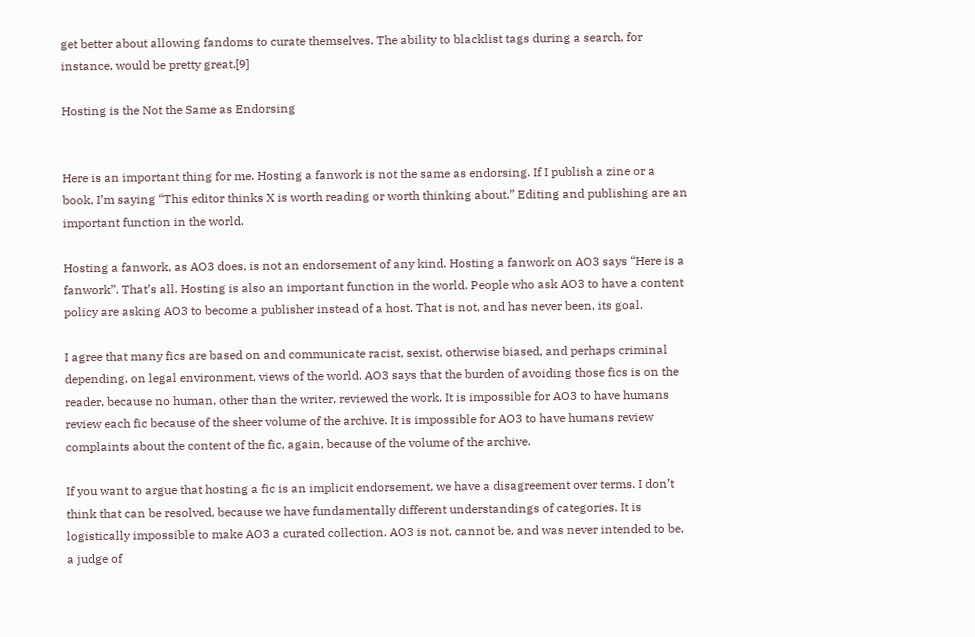get better about allowing fandoms to curate themselves. The ability to blacklist tags during a search, for instance, would be pretty great.[9]

Hosting is the Not the Same as Endorsing


Here is an important thing for me. Hosting a fanwork is not the same as endorsing. If I publish a zine or a book, I’m saying “This editor thinks X is worth reading or worth thinking about.” Editing and publishing are an important function in the world.

Hosting a fanwork, as AO3 does, is not an endorsement of any kind. Hosting a fanwork on AO3 says “Here is a fanwork”. That’s all. Hosting is also an important function in the world. People who ask AO3 to have a content policy are asking AO3 to become a publisher instead of a host. That is not, and has never been, its goal.

I agree that many fics are based on and communicate racist, sexist, otherwise biased, and perhaps criminal depending, on legal environment, views of the world. AO3 says that the burden of avoiding those fics is on the reader, because no human, other than the writer, reviewed the work. It is impossible for AO3 to have humans review each fic because of the sheer volume of the archive. It is impossible for AO3 to have humans review complaints about the content of the fic, again, because of the volume of the archive.

If you want to argue that hosting a fic is an implicit endorsement, we have a disagreement over terms. I don’t think that can be resolved, because we have fundamentally different understandings of categories. It is logistically impossible to make AO3 a curated collection. AO3 is not, cannot be, and was never intended to be, a judge of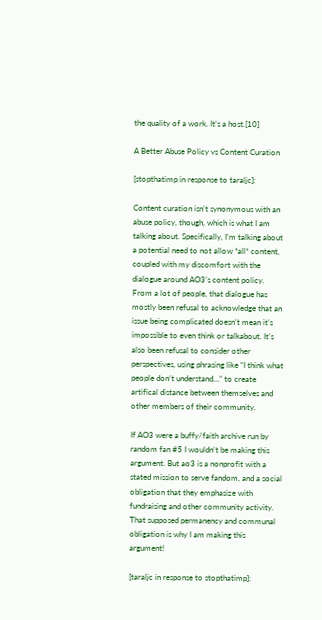the quality of a work. It’s a host.[10]

A Better Abuse Policy vs Content Curation

[stopthatimp in response to taraljc]:

Content curation isn’t synonymous with an abuse policy, though, which is what I am talking about. Specifically, I’m talking about a potential need to not allow *all* content, coupled with my discomfort with the dialogue around AO3’s content policy. From a lot of people, that dialogue has mostly been refusal to acknowledge that an issue being complicated doesn’t mean it’s impossible to even think or talkabout. It’s also been refusal to consider other perspectives, using phrasing like “I think what people don’t understand…” to create artifical distance between themselves and other members of their community.

If AO3 were a buffy/faith archive run by random fan #5 I wouldn’t be making this argument. But ao3 is a nonprofit with a stated mission to serve fandom, and a social obligation that they emphasize with fundraising and other community activity. That supposed permanency and communal obligation is why I am making this argument!

[taraljc in response to stopthatimp]: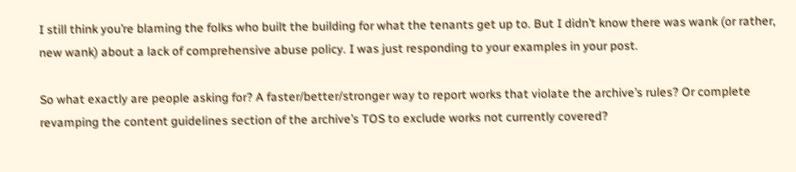I still think you’re blaming the folks who built the building for what the tenants get up to. But I didn’t know there was wank (or rather, new wank) about a lack of comprehensive abuse policy. I was just responding to your examples in your post.

So what exactly are people asking for? A faster/better/stronger way to report works that violate the archive’s rules? Or complete revamping the content guidelines section of the archive’s TOS to exclude works not currently covered?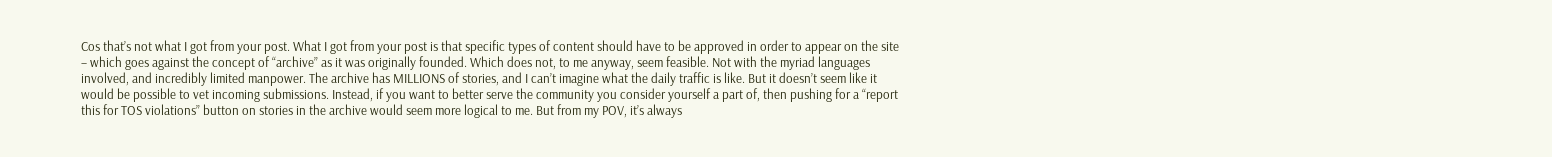Cos that’s not what I got from your post. What I got from your post is that specific types of content should have to be approved in order to appear on the site – which goes against the concept of “archive” as it was originally founded. Which does not, to me anyway, seem feasible. Not with the myriad languages involved, and incredibly limited manpower. The archive has MILLIONS of stories, and I can’t imagine what the daily traffic is like. But it doesn’t seem like it would be possible to vet incoming submissions. Instead, if you want to better serve the community you consider yourself a part of, then pushing for a “report this for TOS violations” button on stories in the archive would seem more logical to me. But from my POV, it’s always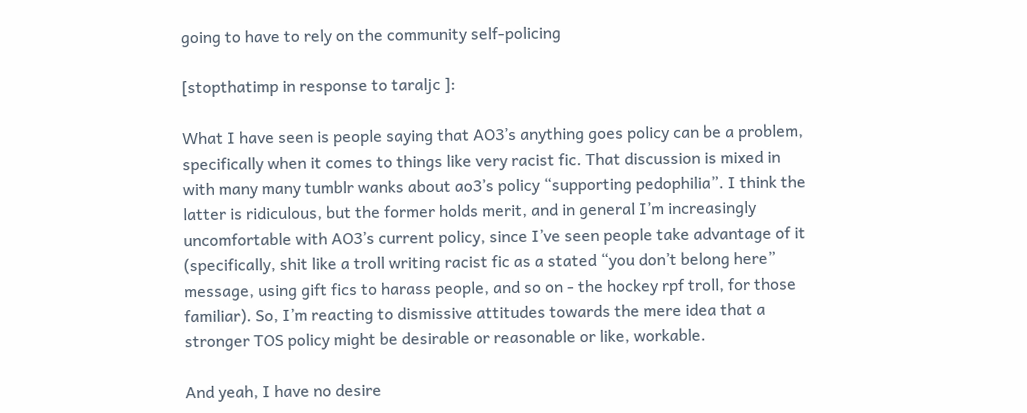going to have to rely on the community self-policing

[stopthatimp in response to taraljc ]:

What I have seen is people saying that AO3’s anything goes policy can be a problem, specifically when it comes to things like very racist fic. That discussion is mixed in with many many tumblr wanks about ao3’s policy “supporting pedophilia”. I think the latter is ridiculous, but the former holds merit, and in general I’m increasingly uncomfortable with AO3’s current policy, since I’ve seen people take advantage of it (specifically, shit like a troll writing racist fic as a stated “you don’t belong here” message, using gift fics to harass people, and so on - the hockey rpf troll, for those familiar). So, I’m reacting to dismissive attitudes towards the mere idea that a stronger TOS policy might be desirable or reasonable or like, workable.

And yeah, I have no desire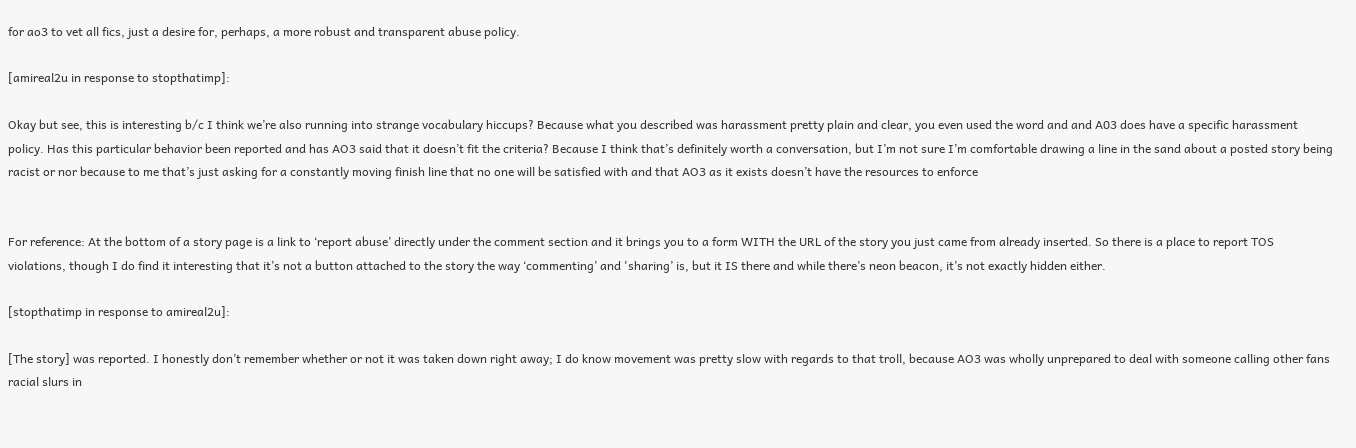for ao3 to vet all fics, just a desire for, perhaps, a more robust and transparent abuse policy.

[amireal2u in response to stopthatimp]:

Okay but see, this is interesting b/c I think we’re also running into strange vocabulary hiccups? Because what you described was harassment pretty plain and clear, you even used the word and and A03 does have a specific harassment policy. Has this particular behavior been reported and has AO3 said that it doesn’t fit the criteria? Because I think that’s definitely worth a conversation, but I’m not sure I’m comfortable drawing a line in the sand about a posted story being racist or nor because to me that’s just asking for a constantly moving finish line that no one will be satisfied with and that AO3 as it exists doesn’t have the resources to enforce


For reference: At the bottom of a story page is a link to ‘report abuse’ directly under the comment section and it brings you to a form WITH the URL of the story you just came from already inserted. So there is a place to report TOS violations, though I do find it interesting that it’s not a button attached to the story the way ‘commenting’ and 'sharing’ is, but it IS there and while there’s neon beacon, it’s not exactly hidden either.

[stopthatimp in response to amireal2u]:

[The story] was reported. I honestly don’t remember whether or not it was taken down right away; I do know movement was pretty slow with regards to that troll, because AO3 was wholly unprepared to deal with someone calling other fans racial slurs in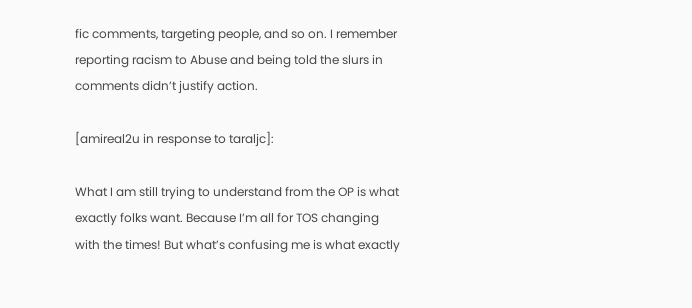fic comments, targeting people, and so on. I remember reporting racism to Abuse and being told the slurs in comments didn’t justify action.

[amireal2u in response to taraljc]:

What I am still trying to understand from the OP is what exactly folks want. Because I’m all for TOS changing with the times! But what’s confusing me is what exactly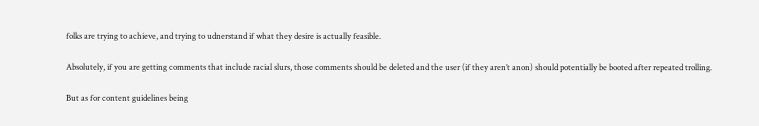folks are trying to achieve, and trying to udnerstand if what they desire is actually feasible.

Absolutely, if you are getting comments that include racial slurs, those comments should be deleted and the user (if they aren’t anon) should potentially be booted after repeated trolling.

But as for content guidelines being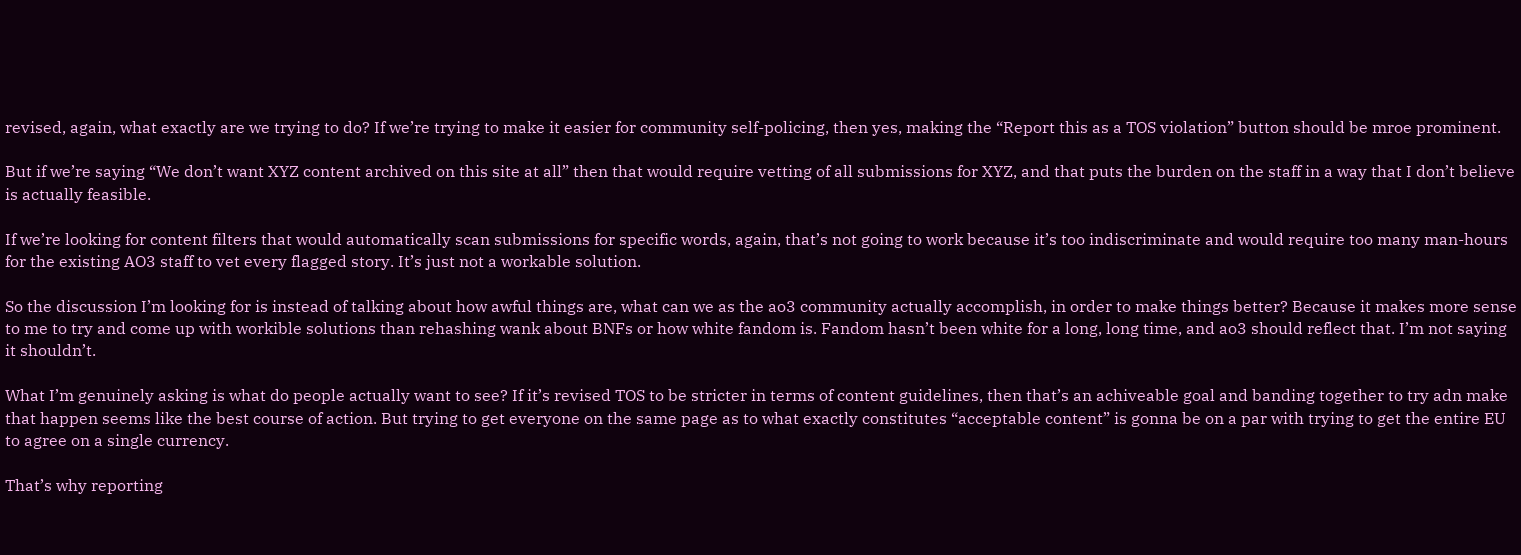revised, again, what exactly are we trying to do? If we’re trying to make it easier for community self-policing, then yes, making the “Report this as a TOS violation” button should be mroe prominent.

But if we’re saying “We don’t want XYZ content archived on this site at all” then that would require vetting of all submissions for XYZ, and that puts the burden on the staff in a way that I don’t believe is actually feasible.

If we’re looking for content filters that would automatically scan submissions for specific words, again, that’s not going to work because it’s too indiscriminate and would require too many man-hours for the existing AO3 staff to vet every flagged story. It’s just not a workable solution.

So the discussion I’m looking for is instead of talking about how awful things are, what can we as the ao3 community actually accomplish, in order to make things better? Because it makes more sense to me to try and come up with workible solutions than rehashing wank about BNFs or how white fandom is. Fandom hasn’t been white for a long, long time, and ao3 should reflect that. I’m not saying it shouldn’t.

What I’m genuinely asking is what do people actually want to see? If it’s revised TOS to be stricter in terms of content guidelines, then that’s an achiveable goal and banding together to try adn make that happen seems like the best course of action. But trying to get everyone on the same page as to what exactly constitutes “acceptable content” is gonna be on a par with trying to get the entire EU to agree on a single currency.

That’s why reporting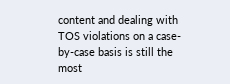content and dealing with TOS violations on a case-by-case basis is still the most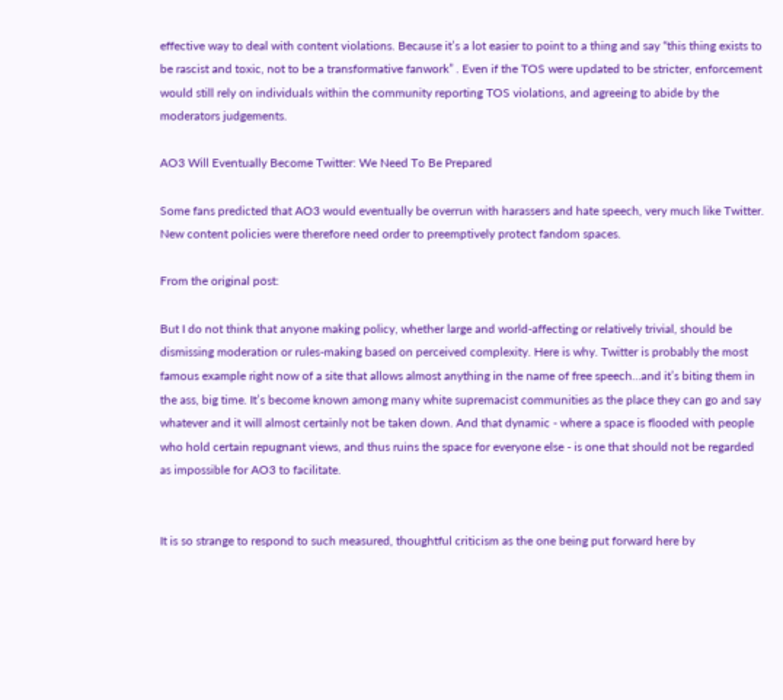effective way to deal with content violations. Because it’s a lot easier to point to a thing and say “this thing exists to be rascist and toxic, not to be a transformative fanwork” . Even if the TOS were updated to be stricter, enforcement would still rely on individuals within the community reporting TOS violations, and agreeing to abide by the moderators judgements.

AO3 Will Eventually Become Twitter: We Need To Be Prepared

Some fans predicted that AO3 would eventually be overrun with harassers and hate speech, very much like Twitter. New content policies were therefore need order to preemptively protect fandom spaces.

From the original post:

But I do not think that anyone making policy, whether large and world-affecting or relatively trivial, should be dismissing moderation or rules-making based on perceived complexity. Here is why. Twitter is probably the most famous example right now of a site that allows almost anything in the name of free speech…and it’s biting them in the ass, big time. It’s become known among many white supremacist communities as the place they can go and say whatever and it will almost certainly not be taken down. And that dynamic - where a space is flooded with people who hold certain repugnant views, and thus ruins the space for everyone else - is one that should not be regarded as impossible for AO3 to facilitate.


It is so strange to respond to such measured, thoughtful criticism as the one being put forward here by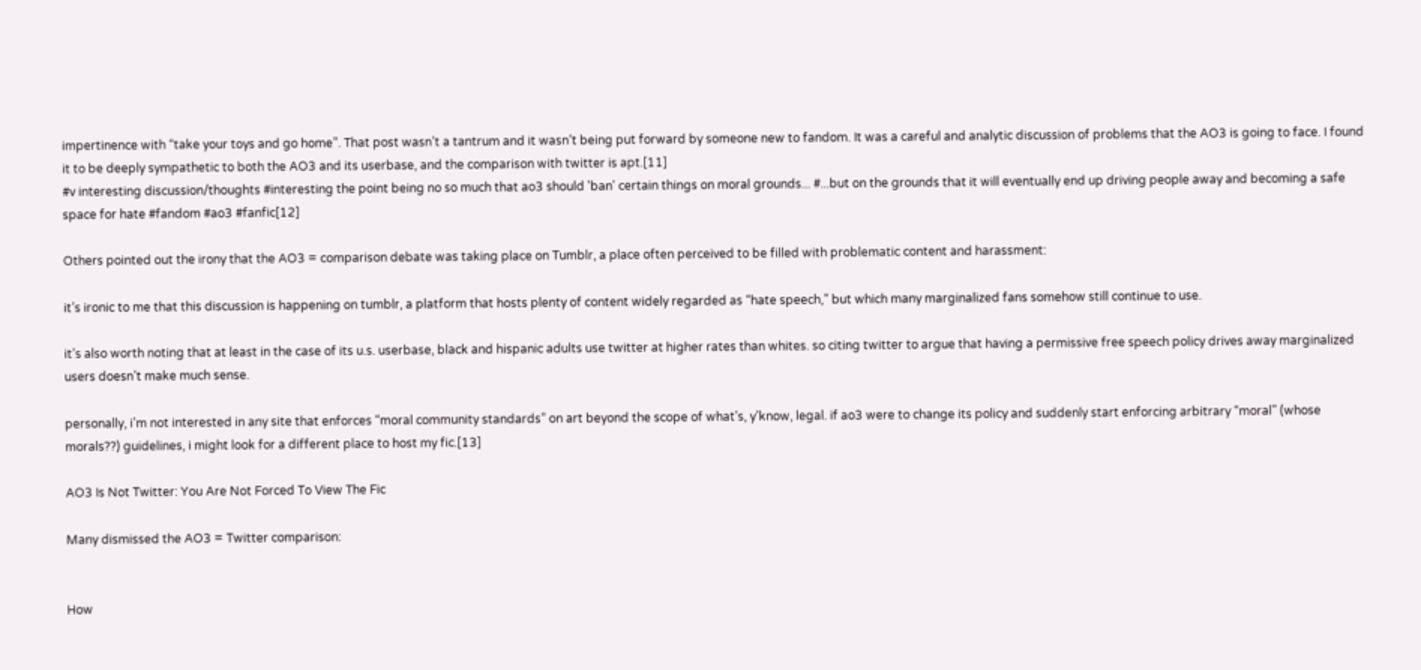impertinence with “take your toys and go home”. That post wasn’t a tantrum and it wasn’t being put forward by someone new to fandom. It was a careful and analytic discussion of problems that the AO3 is going to face. I found it to be deeply sympathetic to both the AO3 and its userbase, and the comparison with twitter is apt.[11]
#v interesting discussion/thoughts #interesting the point being no so much that ao3 should 'ban' certain things on moral grounds... #...but on the grounds that it will eventually end up driving people away and becoming a safe space for hate #fandom #ao3 #fanfic[12]

Others pointed out the irony that the AO3 = comparison debate was taking place on Tumblr, a place often perceived to be filled with problematic content and harassment:

it’s ironic to me that this discussion is happening on tumblr, a platform that hosts plenty of content widely regarded as “hate speech,” but which many marginalized fans somehow still continue to use.

it’s also worth noting that at least in the case of its u.s. userbase, black and hispanic adults use twitter at higher rates than whites. so citing twitter to argue that having a permissive free speech policy drives away marginalized users doesn’t make much sense.

personally, i’m not interested in any site that enforces “moral community standards” on art beyond the scope of what’s, y’know, legal. if ao3 were to change its policy and suddenly start enforcing arbitrary “moral” (whose morals??) guidelines, i might look for a different place to host my fic.[13]

AO3 Is Not Twitter: You Are Not Forced To View The Fic

Many dismissed the AO3 = Twitter comparison:


How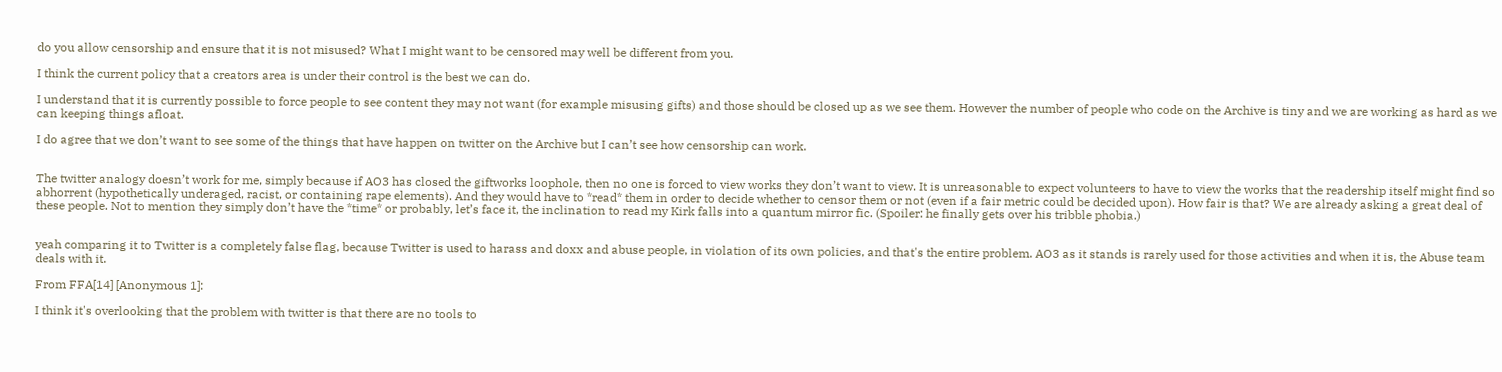do you allow censorship and ensure that it is not misused? What I might want to be censored may well be different from you.

I think the current policy that a creators area is under their control is the best we can do.

I understand that it is currently possible to force people to see content they may not want (for example misusing gifts) and those should be closed up as we see them. However the number of people who code on the Archive is tiny and we are working as hard as we can keeping things afloat.

I do agree that we don’t want to see some of the things that have happen on twitter on the Archive but I can’t see how censorship can work.


The twitter analogy doesn’t work for me, simply because if AO3 has closed the giftworks loophole, then no one is forced to view works they don’t want to view. It is unreasonable to expect volunteers to have to view the works that the readership itself might find so abhorrent (hypothetically underaged, racist, or containing rape elements). And they would have to *read* them in order to decide whether to censor them or not (even if a fair metric could be decided upon). How fair is that? We are already asking a great deal of these people. Not to mention they simply don’t have the *time* or probably, let’s face it, the inclination to read my Kirk falls into a quantum mirror fic. (Spoiler: he finally gets over his tribble phobia.)


yeah comparing it to Twitter is a completely false flag, because Twitter is used to harass and doxx and abuse people, in violation of its own policies, and that's the entire problem. AO3 as it stands is rarely used for those activities and when it is, the Abuse team deals with it.

From FFA[14] [Anonymous 1]:

I think it's overlooking that the problem with twitter is that there are no tools to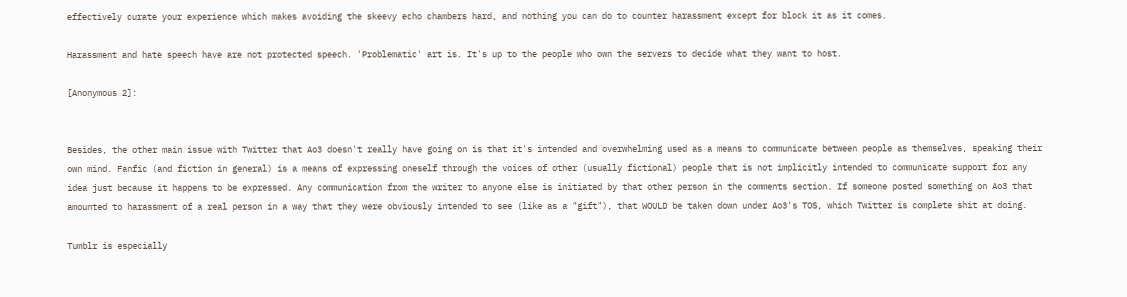effectively curate your experience which makes avoiding the skeevy echo chambers hard, and nothing you can do to counter harassment except for block it as it comes.

Harassment and hate speech have are not protected speech. 'Problematic' art is. It's up to the people who own the servers to decide what they want to host.

[Anonymous 2]:


Besides, the other main issue with Twitter that Ao3 doesn't really have going on is that it's intended and overwhelming used as a means to communicate between people as themselves, speaking their own mind. Fanfic (and fiction in general) is a means of expressing oneself through the voices of other (usually fictional) people that is not implicitly intended to communicate support for any idea just because it happens to be expressed. Any communication from the writer to anyone else is initiated by that other person in the comments section. If someone posted something on Ao3 that amounted to harassment of a real person in a way that they were obviously intended to see (like as a "gift"), that WOULD be taken down under Ao3's TOS, which Twitter is complete shit at doing.

Tumblr is especially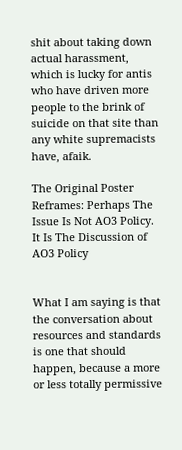shit about taking down actual harassment, which is lucky for antis who have driven more people to the brink of suicide on that site than any white supremacists have, afaik.

The Original Poster Reframes: Perhaps The Issue Is Not AO3 Policy. It Is The Discussion of AO3 Policy


What I am saying is that the conversation about resources and standards is one that should happen, because a more or less totally permissive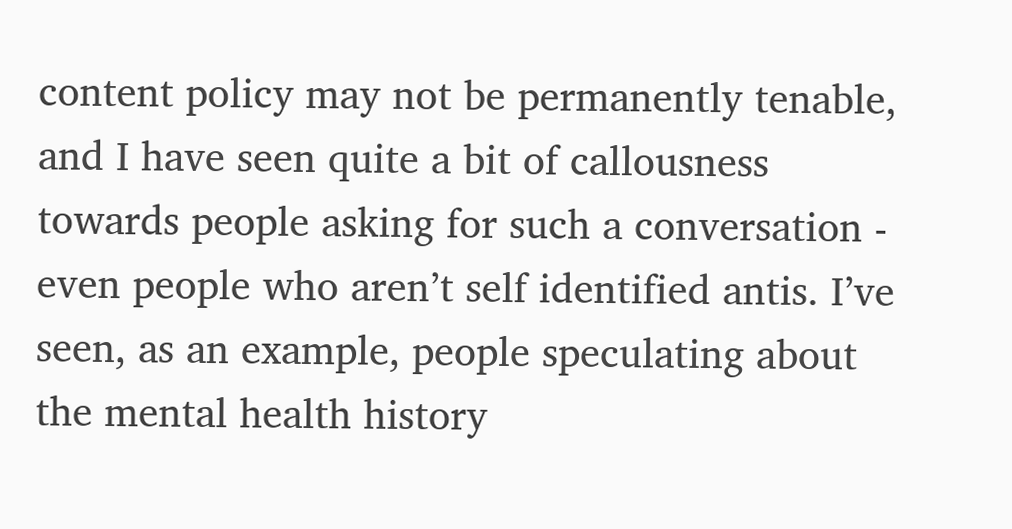content policy may not be permanently tenable, and I have seen quite a bit of callousness towards people asking for such a conversation - even people who aren’t self identified antis. I’ve seen, as an example, people speculating about the mental health history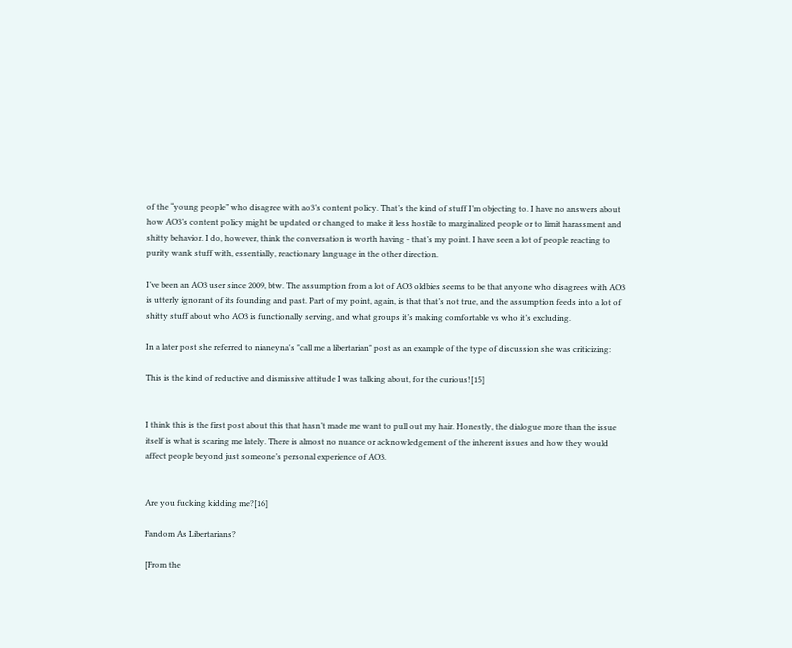of the “young people” who disagree with ao3’s content policy. That’s the kind of stuff I’m objecting to. I have no answers about how AO3’s content policy might be updated or changed to make it less hostile to marginalized people or to limit harassment and shitty behavior. I do, however, think the conversation is worth having - that’s my point. I have seen a lot of people reacting to purity wank stuff with, essentially, reactionary language in the other direction.

I’ve been an AO3 user since 2009, btw. The assumption from a lot of AO3 oldbies seems to be that anyone who disagrees with AO3 is utterly ignorant of its founding and past. Part of my point, again, is that that’s not true, and the assumption feeds into a lot of shitty stuff about who AO3 is functionally serving, and what groups it’s making comfortable vs who it’s excluding.

In a later post she referred to nianeyna's "call me a libertarian" post as an example of the type of discussion she was criticizing:

This is the kind of reductive and dismissive attitude I was talking about, for the curious![15]


I think this is the first post about this that hasn’t made me want to pull out my hair. Honestly, the dialogue more than the issue itself is what is scaring me lately. There is almost no nuance or acknowledgement of the inherent issues and how they would affect people beyond just someone’s personal experience of AO3.


Are you fucking kidding me?[16]

Fandom As Libertarians?

[From the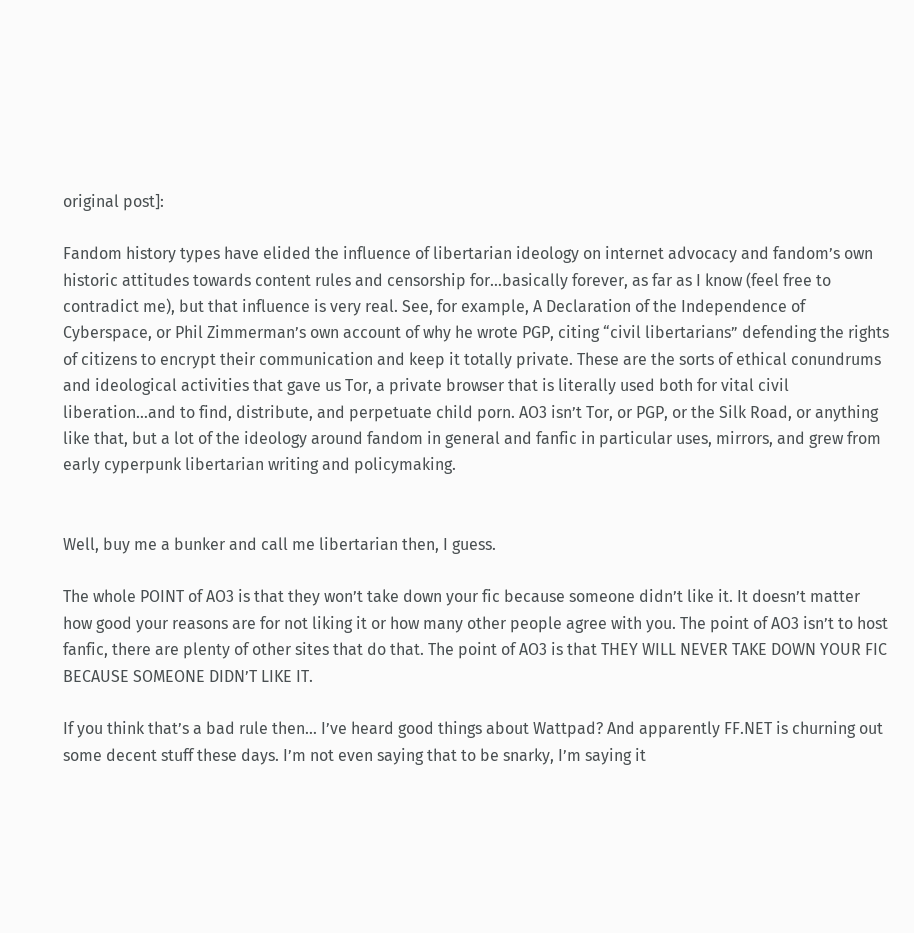original post]:

Fandom history types have elided the influence of libertarian ideology on internet advocacy and fandom’s own historic attitudes towards content rules and censorship for…basically forever, as far as I know (feel free to contradict me), but that influence is very real. See, for example, A Declaration of the Independence of Cyberspace, or Phil Zimmerman’s own account of why he wrote PGP, citing “civil libertarians” defending the rights of citizens to encrypt their communication and keep it totally private. These are the sorts of ethical conundrums and ideological activities that gave us Tor, a private browser that is literally used both for vital civil liberation…and to find, distribute, and perpetuate child porn. AO3 isn’t Tor, or PGP, or the Silk Road, or anything like that, but a lot of the ideology around fandom in general and fanfic in particular uses, mirrors, and grew from early cyperpunk libertarian writing and policymaking.


Well, buy me a bunker and call me libertarian then, I guess.

The whole POINT of AO3 is that they won’t take down your fic because someone didn’t like it. It doesn’t matter how good your reasons are for not liking it or how many other people agree with you. The point of AO3 isn’t to host fanfic, there are plenty of other sites that do that. The point of AO3 is that THEY WILL NEVER TAKE DOWN YOUR FIC BECAUSE SOMEONE DIDN’T LIKE IT.

If you think that’s a bad rule then… I’ve heard good things about Wattpad? And apparently FF.NET is churning out some decent stuff these days. I’m not even saying that to be snarky, I’m saying it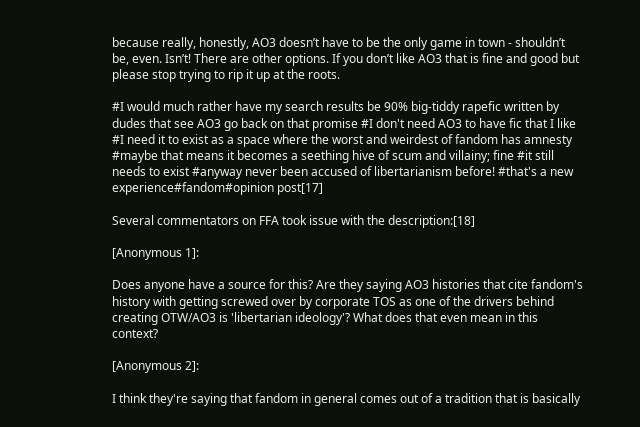because really, honestly, AO3 doesn’t have to be the only game in town - shouldn’t be, even. Isn’t! There are other options. If you don’t like AO3 that is fine and good but please stop trying to rip it up at the roots.

#I would much rather have my search results be 90% big-tiddy rapefic written by dudes that see AO3 go back on that promise #I don't need AO3 to have fic that I like #I need it to exist as a space where the worst and weirdest of fandom has amnesty #maybe that means it becomes a seething hive of scum and villainy; fine #it still needs to exist #anyway never been accused of libertarianism before! #that's a new experience#fandom#opinion post[17]

Several commentators on FFA took issue with the description:[18]

[Anonymous 1]:

Does anyone have a source for this? Are they saying AO3 histories that cite fandom's history with getting screwed over by corporate TOS as one of the drivers behind creating OTW/AO3 is 'libertarian ideology'? What does that even mean in this context?

[Anonymous 2]:

I think they're saying that fandom in general comes out of a tradition that is basically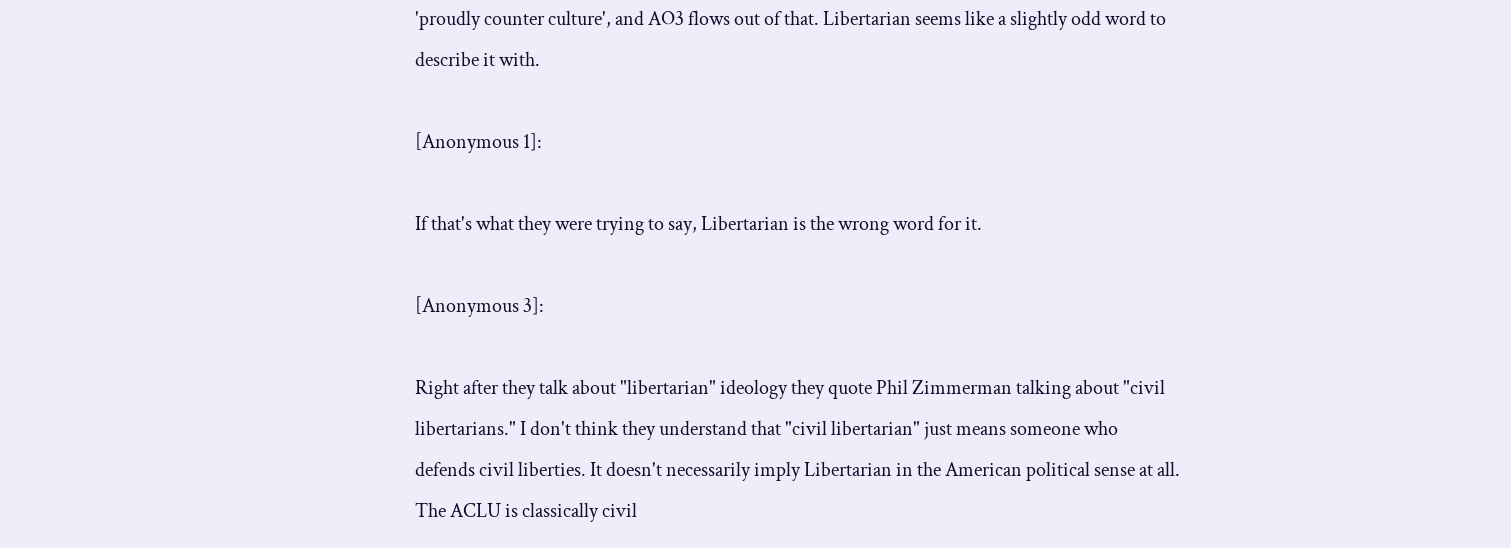'proudly counter culture', and AO3 flows out of that. Libertarian seems like a slightly odd word to describe it with.

[Anonymous 1]:

If that's what they were trying to say, Libertarian is the wrong word for it.

[Anonymous 3]:

Right after they talk about "libertarian" ideology they quote Phil Zimmerman talking about "civil libertarians." I don't think they understand that "civil libertarian" just means someone who defends civil liberties. It doesn't necessarily imply Libertarian in the American political sense at all. The ACLU is classically civil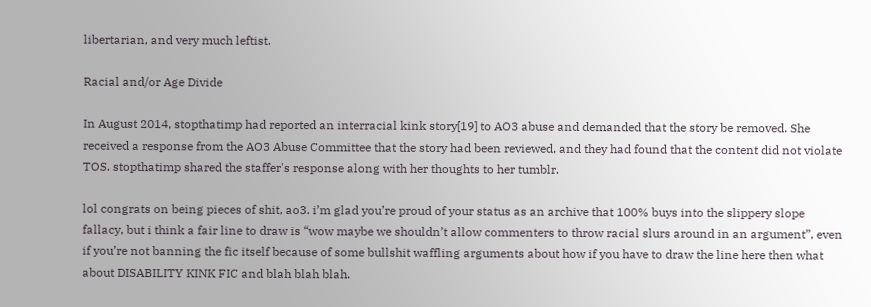libertarian, and very much leftist.

Racial and/or Age Divide

In August 2014, stopthatimp had reported an interracial kink story[19] to AO3 abuse and demanded that the story be removed. She received a response from the AO3 Abuse Committee that the story had been reviewed, and they had found that the content did not violate TOS. stopthatimp shared the staffer's response along with her thoughts to her tumblr.

lol congrats on being pieces of shit, ao3. i’m glad you’re proud of your status as an archive that 100% buys into the slippery slope fallacy, but i think a fair line to draw is “wow maybe we shouldn’t allow commenters to throw racial slurs around in an argument”, even if you’re not banning the fic itself because of some bullshit waffling arguments about how if you have to draw the line here then what about DISABILITY KINK FIC and blah blah blah.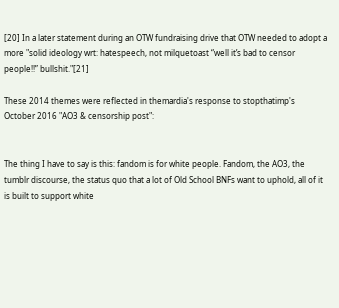[20] In a later statement during an OTW fundraising drive that OTW needed to adopt a more "solid ideology wrt: hatespeech, not milquetoast “well it’s bad to censor people!!” bullshit."[21]

These 2014 themes were reflected in themardia's response to stopthatimp's October 2016 "AO3 & censorship post":


The thing I have to say is this: fandom is for white people. Fandom, the AO3, the tumblr discourse, the status quo that a lot of Old School BNFs want to uphold, all of it is built to support white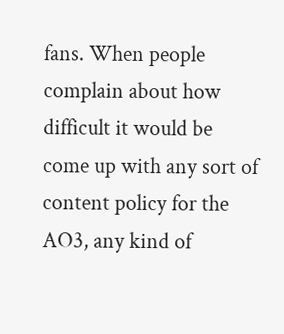fans. When people complain about how difficult it would be come up with any sort of content policy for the AO3, any kind of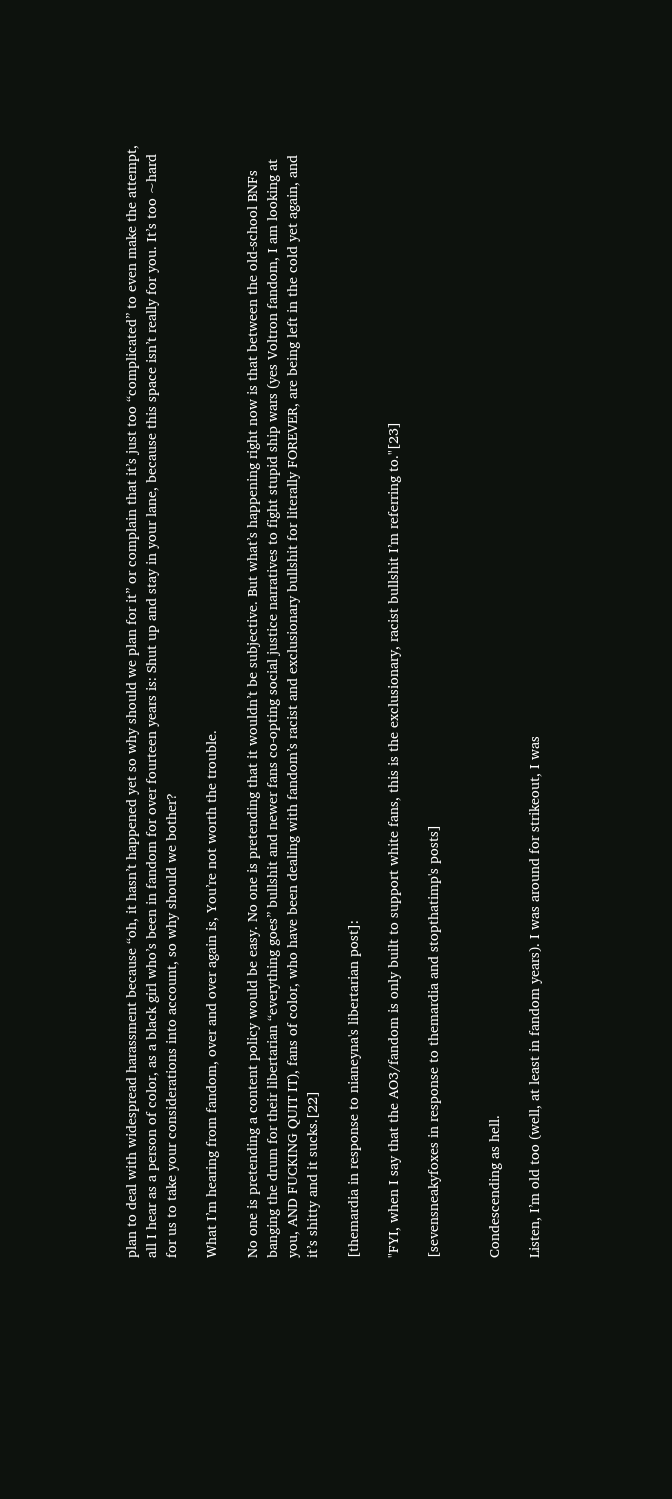plan to deal with widespread harassment because “oh, it hasn’t happened yet so why should we plan for it” or complain that it’s just too “complicated” to even make the attempt, all I hear as a person of color, as a black girl who’s been in fandom for over fourteen years is: Shut up and stay in your lane, because this space isn’t really for you. It’s too ~hard for us to take your considerations into account, so why should we bother?

What I’m hearing from fandom, over and over again is, You’re not worth the trouble.

No one is pretending a content policy would be easy. No one is pretending that it wouldn’t be subjective. But what’s happening right now is that between the old-school BNFs banging the drum for their libertarian “everything goes” bullshit and newer fans co-opting social justice narratives to fight stupid ship wars (yes Voltron fandom, I am looking at you, AND FUCKING QUIT IT), fans of color, who have been dealing with fandom’s racist and exclusionary bullshit for literally FOREVER, are being left in the cold yet again, and it’s shitty and it sucks.[22]

[themardia in response to nianeyna's libertarian post]:

"FYI, when I say that the AO3/fandom is only built to support white fans, this is the exclusionary, racist bullshit I’m referring to."[23]

[sevensneakyfoxes in response to themardia and stopthatimp's posts]


Condescending as hell.

Listen, I’m old too (well, at least in fandom years). I was around for strikeout, I was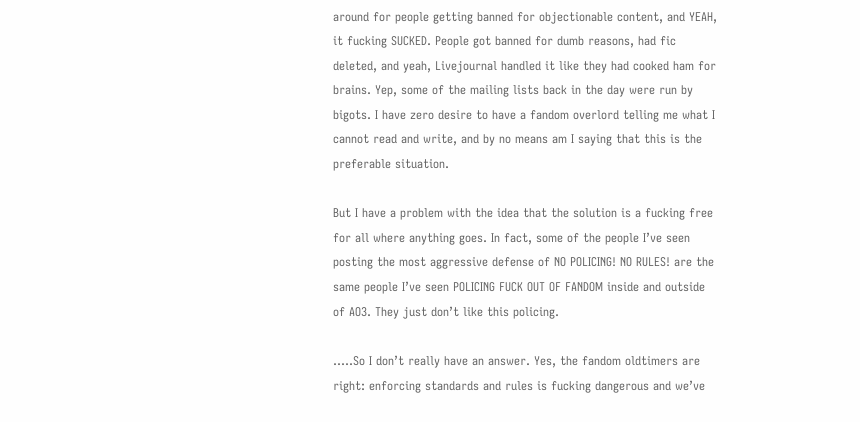around for people getting banned for objectionable content, and YEAH, it fucking SUCKED. People got banned for dumb reasons, had fic deleted, and yeah, Livejournal handled it like they had cooked ham for brains. Yep, some of the mailing lists back in the day were run by bigots. I have zero desire to have a fandom overlord telling me what I cannot read and write, and by no means am I saying that this is the preferable situation.

But I have a problem with the idea that the solution is a fucking free for all where anything goes. In fact, some of the people I’ve seen posting the most aggressive defense of NO POLICING! NO RULES! are the same people I’ve seen POLICING FUCK OUT OF FANDOM inside and outside of AO3. They just don’t like this policing.

.....So I don’t really have an answer. Yes, the fandom oldtimers are right: enforcing standards and rules is fucking dangerous and we’ve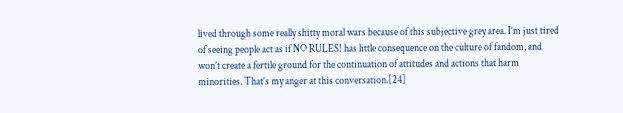lived through some really shitty moral wars because of this subjective grey area. I’m just tired of seeing people act as if NO RULES! has little consequence on the culture of fandom, and won’t create a fertile ground for the continuation of attitudes and actions that harm minorities. That’s my anger at this conversation.[24]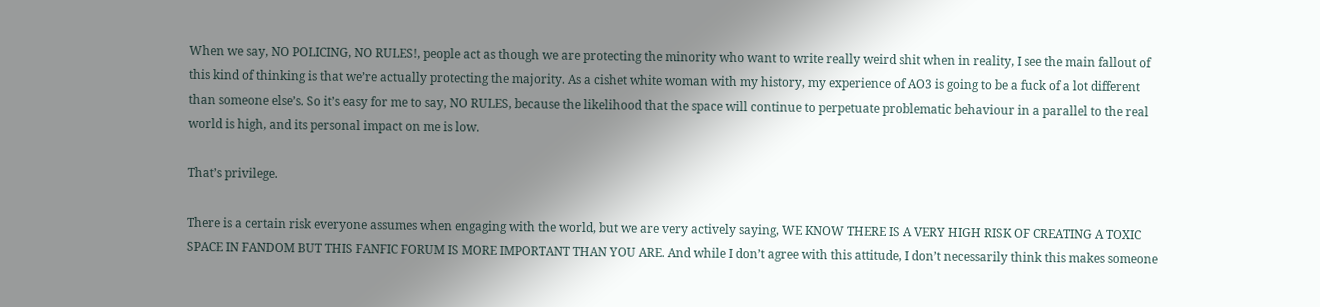When we say, NO POLICING, NO RULES!, people act as though we are protecting the minority who want to write really weird shit when in reality, I see the main fallout of this kind of thinking is that we’re actually protecting the majority. As a cishet white woman with my history, my experience of AO3 is going to be a fuck of a lot different than someone else’s. So it’s easy for me to say, NO RULES, because the likelihood that the space will continue to perpetuate problematic behaviour in a parallel to the real world is high, and its personal impact on me is low.

That’s privilege.

There is a certain risk everyone assumes when engaging with the world, but we are very actively saying, WE KNOW THERE IS A VERY HIGH RISK OF CREATING A TOXIC SPACE IN FANDOM BUT THIS FANFIC FORUM IS MORE IMPORTANT THAN YOU ARE. And while I don’t agree with this attitude, I don’t necessarily think this makes someone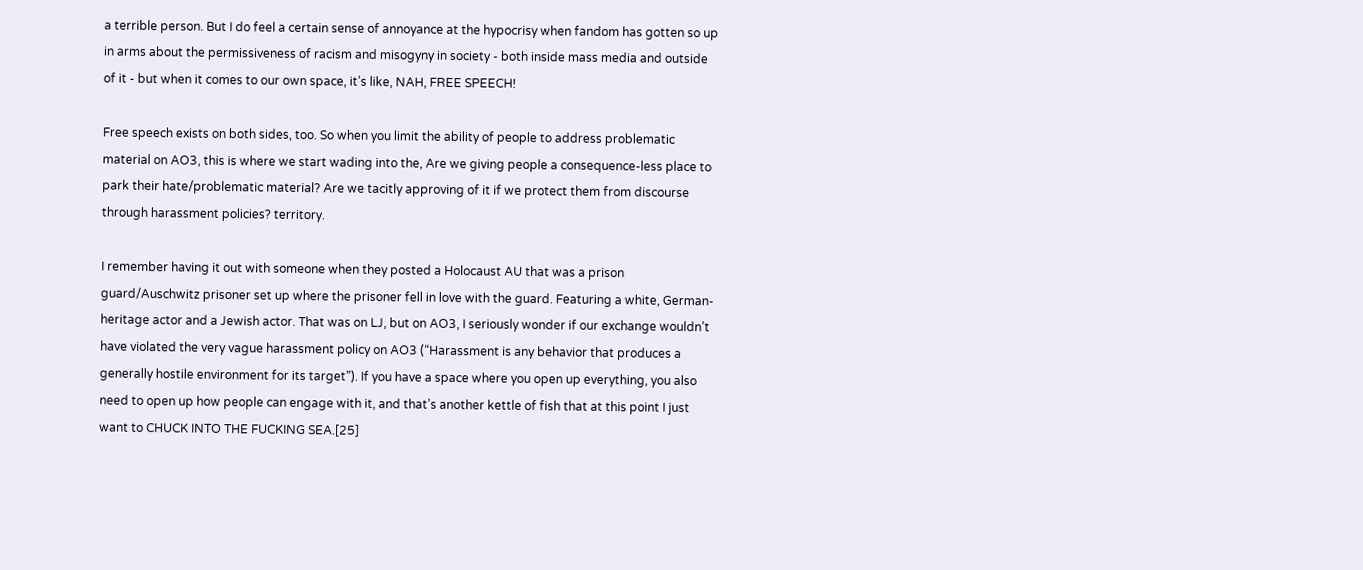a terrible person. But I do feel a certain sense of annoyance at the hypocrisy when fandom has gotten so up in arms about the permissiveness of racism and misogyny in society - both inside mass media and outside of it - but when it comes to our own space, it’s like, NAH, FREE SPEECH!

Free speech exists on both sides, too. So when you limit the ability of people to address problematic material on AO3, this is where we start wading into the, Are we giving people a consequence-less place to park their hate/problematic material? Are we tacitly approving of it if we protect them from discourse through harassment policies? territory.

I remember having it out with someone when they posted a Holocaust AU that was a prison guard/Auschwitz prisoner set up where the prisoner fell in love with the guard. Featuring a white, German-heritage actor and a Jewish actor. That was on LJ, but on AO3, I seriously wonder if our exchange wouldn’t have violated the very vague harassment policy on AO3 (“Harassment is any behavior that produces a generally hostile environment for its target”). If you have a space where you open up everything, you also need to open up how people can engage with it, and that’s another kettle of fish that at this point I just want to CHUCK INTO THE FUCKING SEA.[25]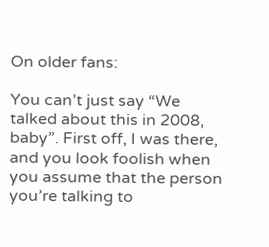On older fans:

You can’t just say “We talked about this in 2008, baby”. First off, I was there, and you look foolish when you assume that the person you’re talking to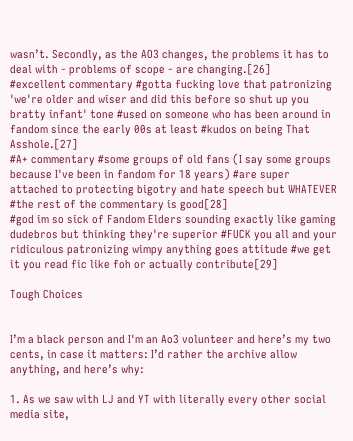wasn’t. Secondly, as the AO3 changes, the problems it has to deal with - problems of scope - are changing.[26]
#excellent commentary #gotta fucking love that patronizing 'we're older and wiser and did this before so shut up you bratty infant' tone #used on someone who has been around in fandom since the early 00s at least #kudos on being That Asshole.[27]
#A+ commentary #some groups of old fans (I say some groups because I've been in fandom for 18 years) #are super attached to protecting bigotry and hate speech but WHATEVER #the rest of the commentary is good[28]
#god im so sick of Fandom Elders sounding exactly like gaming dudebros but thinking they're superior #FUCK you all and your ridiculous patronizing wimpy anything goes attitude #we get it you read fic like foh or actually contribute[29]

Tough Choices


I’m a black person and I'm an Ao3 volunteer and here’s my two cents, in case it matters: I’d rather the archive allow anything, and here’s why:

1. As we saw with LJ and YT with literally every other social media site,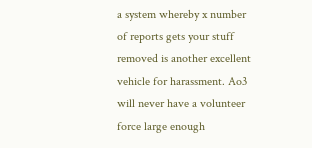a system whereby x number of reports gets your stuff removed is another excellent vehicle for harassment. Ao3 will never have a volunteer force large enough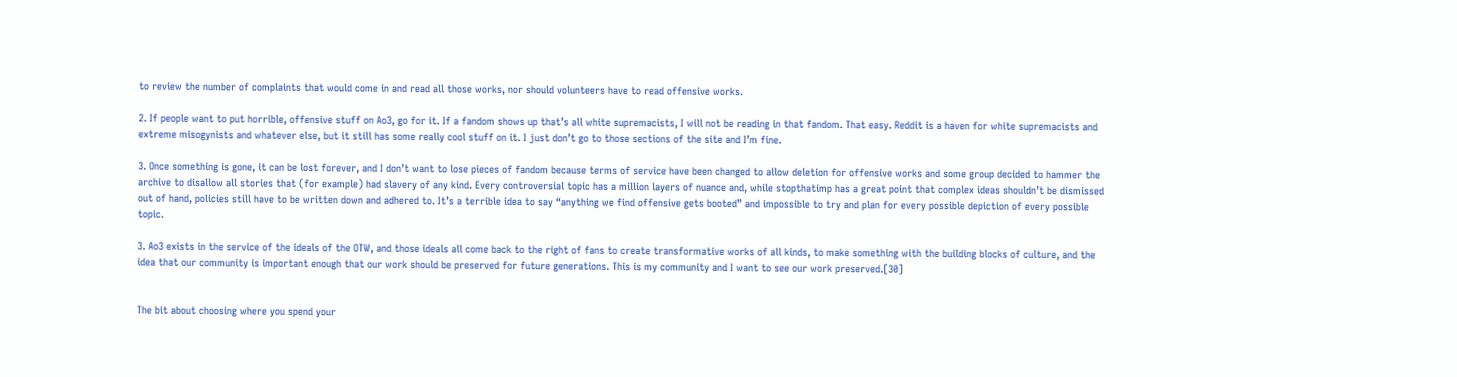to review the number of complaints that would come in and read all those works, nor should volunteers have to read offensive works.

2. If people want to put horrible, offensive stuff on Ao3, go for it. If a fandom shows up that’s all white supremacists, I will not be reading in that fandom. That easy. Reddit is a haven for white supremacists and extreme misogynists and whatever else, but it still has some really cool stuff on it. I just don’t go to those sections of the site and I’m fine.

3. Once something is gone, it can be lost forever, and I don’t want to lose pieces of fandom because terms of service have been changed to allow deletion for offensive works and some group decided to hammer the archive to disallow all stories that (for example) had slavery of any kind. Every controversial topic has a million layers of nuance and, while stopthatimp has a great point that complex ideas shouldn’t be dismissed out of hand, policies still have to be written down and adhered to. It’s a terrible idea to say “anything we find offensive gets booted” and impossible to try and plan for every possible depiction of every possible topic.

3. Ao3 exists in the service of the ideals of the OTW, and those ideals all come back to the right of fans to create transformative works of all kinds, to make something with the building blocks of culture, and the idea that our community is important enough that our work should be preserved for future generations. This is my community and I want to see our work preserved.[30]


The bit about choosing where you spend your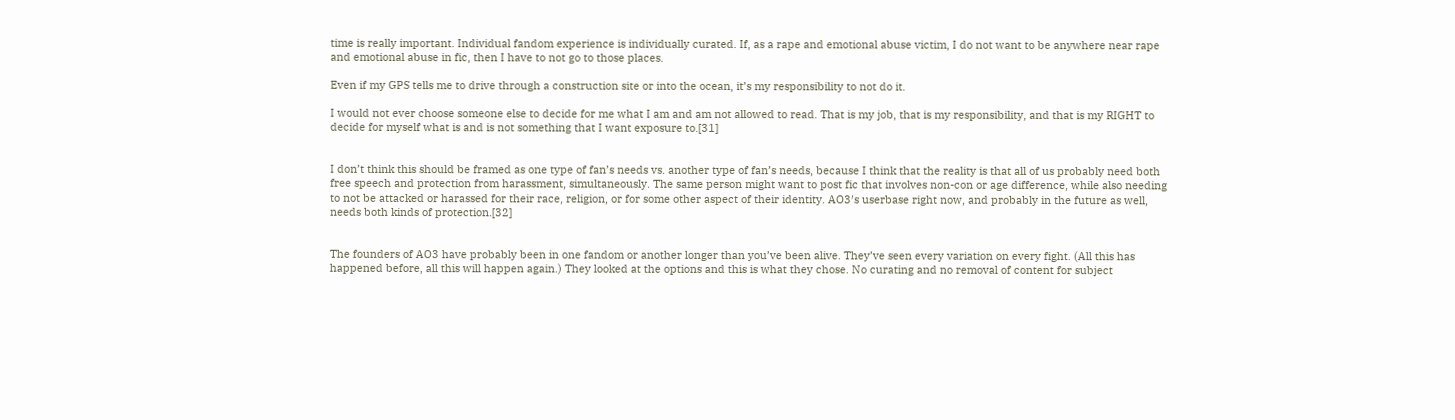time is really important. Individual fandom experience is individually curated. If, as a rape and emotional abuse victim, I do not want to be anywhere near rape and emotional abuse in fic, then I have to not go to those places.

Even if my GPS tells me to drive through a construction site or into the ocean, it’s my responsibility to not do it.

I would not ever choose someone else to decide for me what I am and am not allowed to read. That is my job, that is my responsibility, and that is my RIGHT to decide for myself what is and is not something that I want exposure to.[31]


I don’t think this should be framed as one type of fan’s needs vs. another type of fan’s needs, because I think that the reality is that all of us probably need both free speech and protection from harassment, simultaneously. The same person might want to post fic that involves non-con or age difference, while also needing to not be attacked or harassed for their race, religion, or for some other aspect of their identity. AO3′s userbase right now, and probably in the future as well, needs both kinds of protection.[32]


The founders of AO3 have probably been in one fandom or another longer than you’ve been alive. They’ve seen every variation on every fight. (All this has happened before, all this will happen again.) They looked at the options and this is what they chose. No curating and no removal of content for subject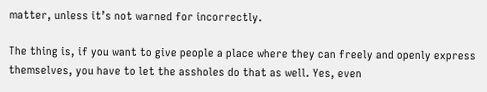matter, unless it’s not warned for incorrectly.

The thing is, if you want to give people a place where they can freely and openly express themselves, you have to let the assholes do that as well. Yes, even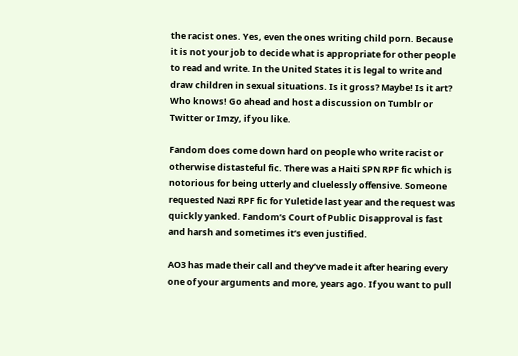the racist ones. Yes, even the ones writing child porn. Because it is not your job to decide what is appropriate for other people to read and write. In the United States it is legal to write and draw children in sexual situations. Is it gross? Maybe! Is it art? Who knows! Go ahead and host a discussion on Tumblr or Twitter or Imzy, if you like.

Fandom does come down hard on people who write racist or otherwise distasteful fic. There was a Haiti SPN RPF fic which is notorious for being utterly and cluelessly offensive. Someone requested Nazi RPF fic for Yuletide last year and the request was quickly yanked. Fandom’s Court of Public Disapproval is fast and harsh and sometimes it’s even justified.

AO3 has made their call and they’ve made it after hearing every one of your arguments and more, years ago. If you want to pull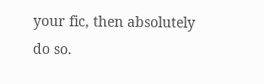your fic, then absolutely do so.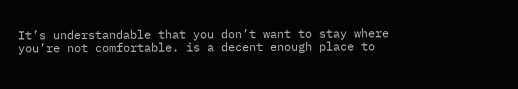It’s understandable that you don’t want to stay where you’re not comfortable. is a decent enough place to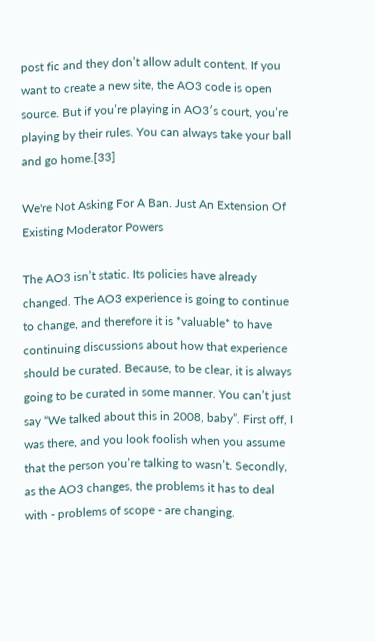post fic and they don’t allow adult content. If you want to create a new site, the AO3 code is open source. But if you’re playing in AO3′s court, you’re playing by their rules. You can always take your ball and go home.[33]

We're Not Asking For A Ban. Just An Extension Of Existing Moderator Powers

The AO3 isn’t static. Its policies have already changed. The AO3 experience is going to continue to change, and therefore it is *valuable* to have continuing discussions about how that experience should be curated. Because, to be clear, it is always going to be curated in some manner. You can’t just say “We talked about this in 2008, baby”. First off, I was there, and you look foolish when you assume that the person you’re talking to wasn’t. Secondly, as the AO3 changes, the problems it has to deal with - problems of scope - are changing.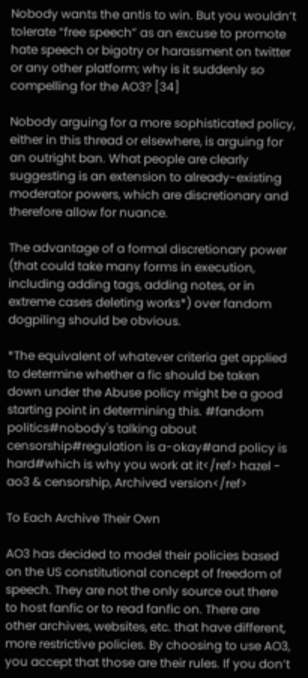Nobody wants the antis to win. But you wouldn’t tolerate “free speech” as an excuse to promote hate speech or bigotry or harassment on twitter or any other platform; why is it suddenly so compelling for the AO3? [34]

Nobody arguing for a more sophisticated policy, either in this thread or elsewhere, is arguing for an outright ban. What people are clearly suggesting is an extension to already-existing moderator powers, which are discretionary and therefore allow for nuance.

The advantage of a formal discretionary power (that could take many forms in execution, including adding tags, adding notes, or in extreme cases deleting works*) over fandom dogpiling should be obvious.

*The equivalent of whatever criteria get applied to determine whether a fic should be taken down under the Abuse policy might be a good starting point in determining this. #fandom politics#nobody's talking about censorship#regulation is a-okay#and policy is hard#which is why you work at it</ref> hazel - ao3 & censorship, Archived version</ref>

To Each Archive Their Own

AO3 has decided to model their policies based on the US constitutional concept of freedom of speech. They are not the only source out there to host fanfic or to read fanfic on. There are other archives, websites, etc. that have different, more restrictive policies. By choosing to use AO3, you accept that those are their rules. If you don’t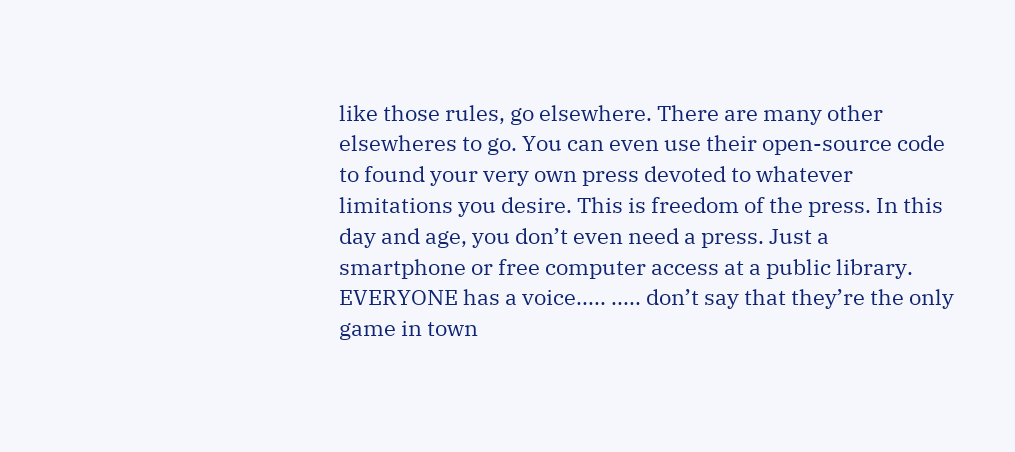like those rules, go elsewhere. There are many other elsewheres to go. You can even use their open-source code to found your very own press devoted to whatever limitations you desire. This is freedom of the press. In this day and age, you don’t even need a press. Just a smartphone or free computer access at a public library. EVERYONE has a voice..... ..... don’t say that they’re the only game in town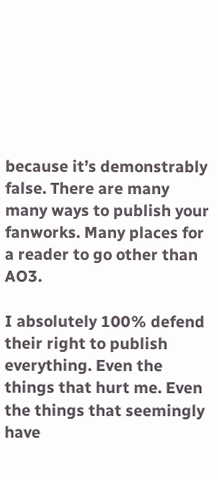because it’s demonstrably false. There are many many ways to publish your fanworks. Many places for a reader to go other than AO3.

I absolutely 100% defend their right to publish everything. Even the things that hurt me. Even the things that seemingly have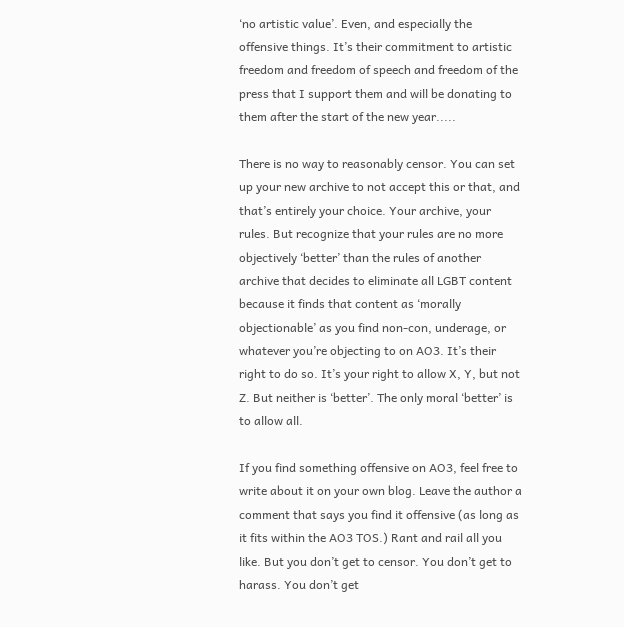‘no artistic value’. Even, and especially the offensive things. It’s their commitment to artistic freedom and freedom of speech and freedom of the press that I support them and will be donating to them after the start of the new year.....

There is no way to reasonably censor. You can set up your new archive to not accept this or that, and that’s entirely your choice. Your archive, your rules. But recognize that your rules are no more objectively ‘better’ than the rules of another archive that decides to eliminate all LGBT content because it finds that content as ‘morally objectionable’ as you find non-con, underage, or whatever you’re objecting to on AO3. It’s their right to do so. It’s your right to allow X, Y, but not Z. But neither is ‘better’. The only moral ‘better’ is to allow all.

If you find something offensive on AO3, feel free to write about it on your own blog. Leave the author a comment that says you find it offensive (as long as it fits within the AO3 TOS.) Rant and rail all you like. But you don’t get to censor. You don’t get to harass. You don’t get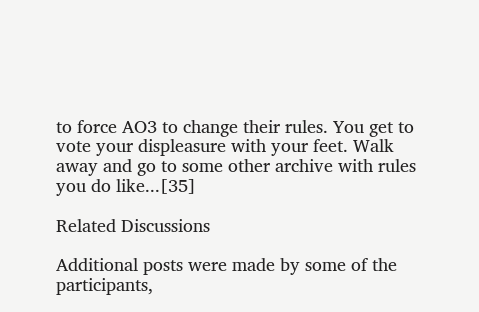to force AO3 to change their rules. You get to vote your displeasure with your feet. Walk away and go to some other archive with rules you do like...[35]

Related Discussions

Additional posts were made by some of the participants,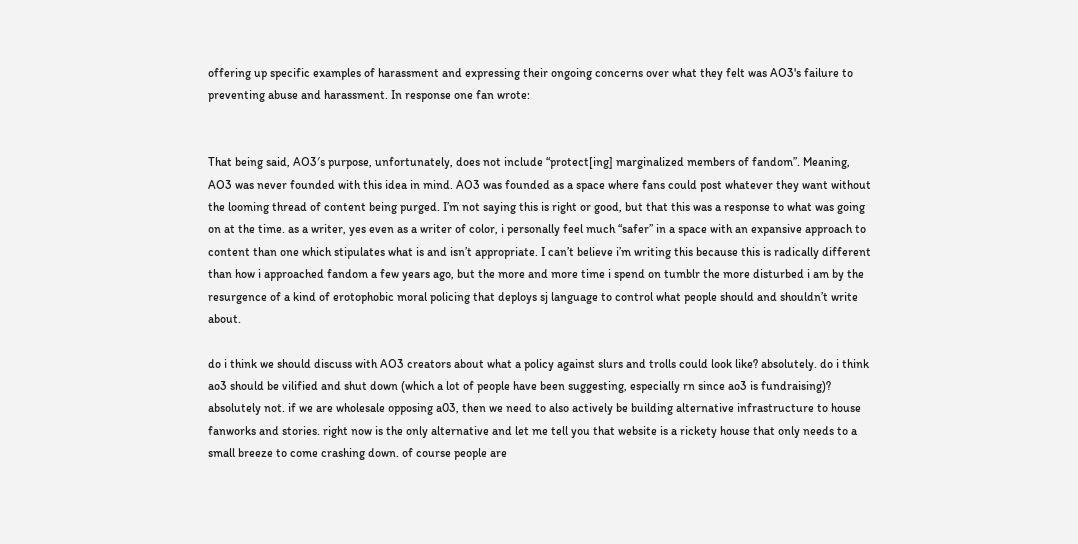offering up specific examples of harassment and expressing their ongoing concerns over what they felt was AO3's failure to preventing abuse and harassment. In response one fan wrote:


That being said, AO3′s purpose, unfortunately, does not include “protect[ing] marginalized members of fandom”. Meaning, AO3 was never founded with this idea in mind. AO3 was founded as a space where fans could post whatever they want without the looming thread of content being purged. I’m not saying this is right or good, but that this was a response to what was going on at the time. as a writer, yes even as a writer of color, i personally feel much “safer” in a space with an expansive approach to content than one which stipulates what is and isn’t appropriate. I can’t believe i’m writing this because this is radically different than how i approached fandom a few years ago, but the more and more time i spend on tumblr the more disturbed i am by the resurgence of a kind of erotophobic moral policing that deploys sj language to control what people should and shouldn’t write about.

do i think we should discuss with AO3 creators about what a policy against slurs and trolls could look like? absolutely. do i think ao3 should be vilified and shut down (which a lot of people have been suggesting, especially rn since ao3 is fundraising)? absolutely not. if we are wholesale opposing a03, then we need to also actively be building alternative infrastructure to house fanworks and stories. right now is the only alternative and let me tell you that website is a rickety house that only needs to a small breeze to come crashing down. of course people are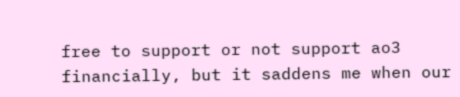free to support or not support ao3 financially, but it saddens me when our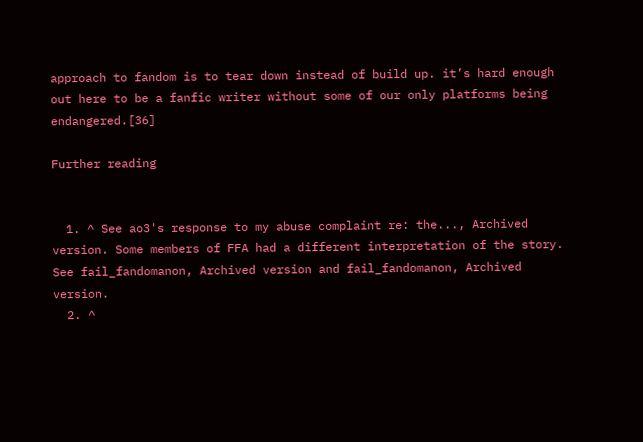approach to fandom is to tear down instead of build up. it’s hard enough out here to be a fanfic writer without some of our only platforms being endangered.[36]

Further reading


  1. ^ See ao3's response to my abuse complaint re: the..., Archived version. Some members of FFA had a different interpretation of the story. See fail_fandomanon, Archived version and fail_fandomanon, Archived version.
  2. ^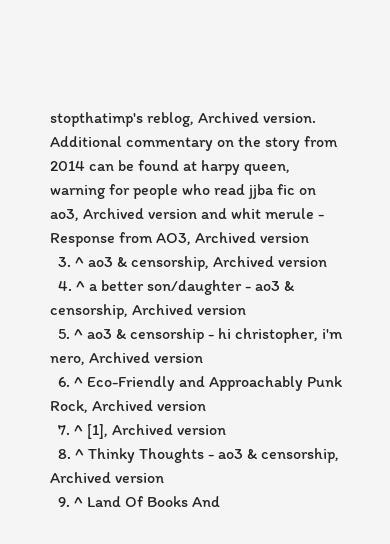stopthatimp's reblog, Archived version. Additional commentary on the story from 2014 can be found at harpy queen, warning for people who read jjba fic on ao3, Archived version and whit merule - Response from AO3, Archived version
  3. ^ ao3 & censorship, Archived version
  4. ^ a better son/daughter - ao3 & censorship, Archived version
  5. ^ ao3 & censorship - hi christopher, i'm nero, Archived version
  6. ^ Eco-Friendly and Approachably Punk Rock, Archived version
  7. ^ [1], Archived version
  8. ^ Thinky Thoughts - ao3 & censorship, Archived version
  9. ^ Land Of Books And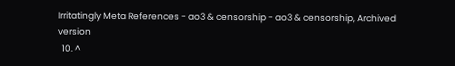Irritatingly Meta References - ao3 & censorship - ao3 & censorship, Archived version
  10. ^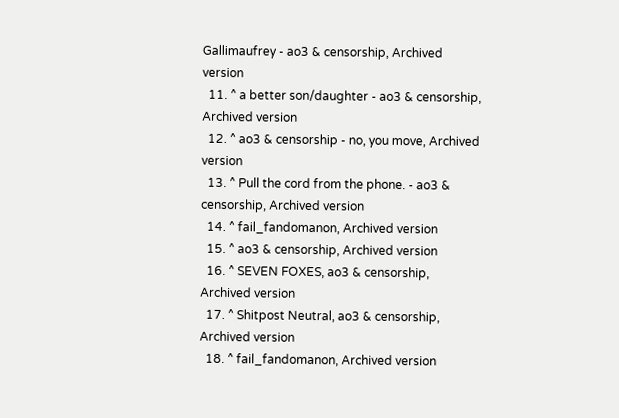Gallimaufrey - ao3 & censorship, Archived version
  11. ^ a better son/daughter - ao3 & censorship, Archived version
  12. ^ ao3 & censorship - no, you move, Archived version
  13. ^ Pull the cord from the phone. - ao3 & censorship, Archived version
  14. ^ fail_fandomanon, Archived version
  15. ^ ao3 & censorship, Archived version
  16. ^ SEVEN FOXES, ao3 & censorship, Archived version
  17. ^ Shitpost Neutral, ao3 & censorship, Archived version
  18. ^ fail_fandomanon, Archived version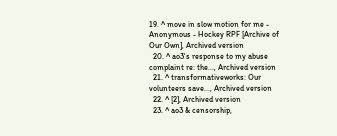19. ^ move in slow motion for me - Anonymous - Hockey RPF [Archive of Our Own], Archived version
  20. ^ ao3's response to my abuse complaint re: the..., Archived version
  21. ^ transformativeworks: Our volunteers save..., Archived version
  22. ^ [2], Archived version
  23. ^ ao3 & censorship,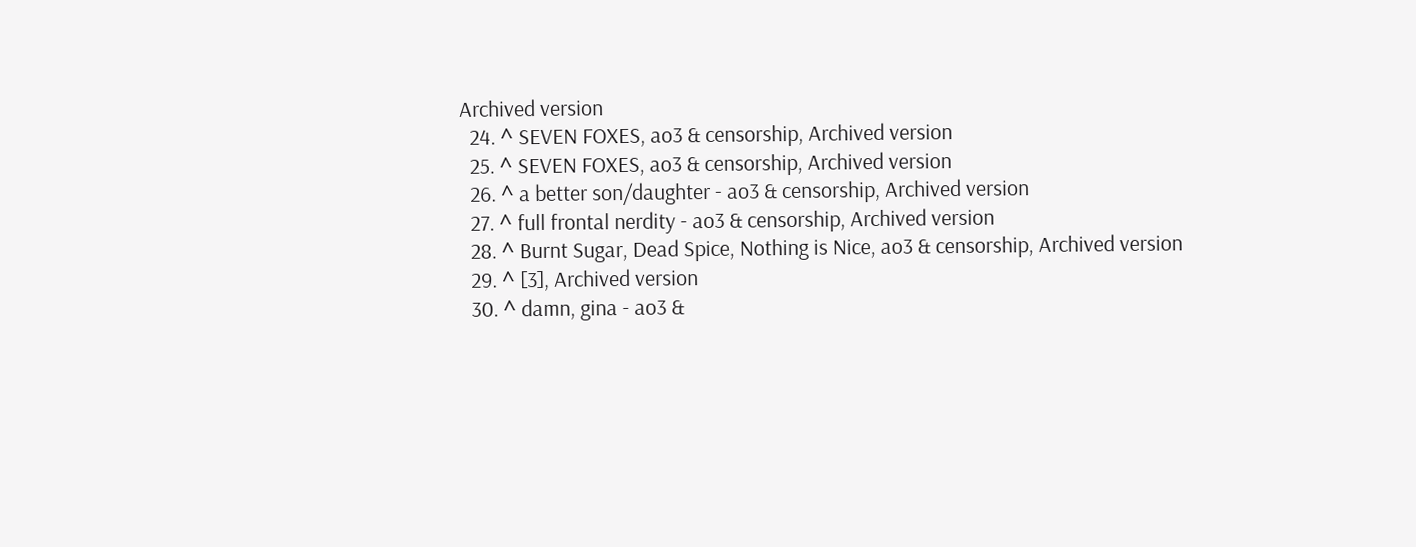Archived version
  24. ^ SEVEN FOXES, ao3 & censorship, Archived version
  25. ^ SEVEN FOXES, ao3 & censorship, Archived version
  26. ^ a better son/daughter - ao3 & censorship, Archived version
  27. ^ full frontal nerdity - ao3 & censorship, Archived version
  28. ^ Burnt Sugar, Dead Spice, Nothing is Nice, ao3 & censorship, Archived version
  29. ^ [3], Archived version
  30. ^ damn, gina - ao3 &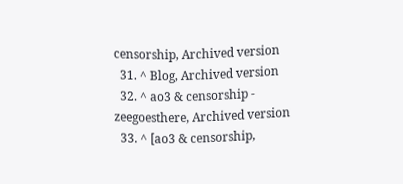censorship, Archived version
  31. ^ Blog, Archived version
  32. ^ ao3 & censorship - zeegoesthere, Archived version
  33. ^ [ao3 & censorship,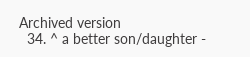Archived version
  34. ^ a better son/daughter -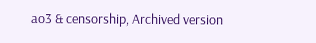ao3 & censorship, Archived version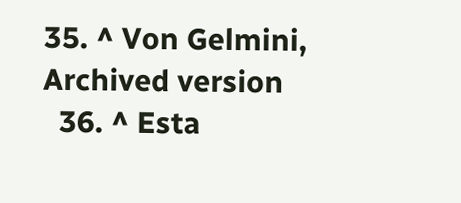35. ^ Von Gelmini, Archived version
  36. ^ Esta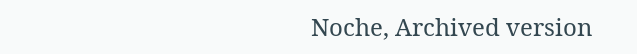Noche, Archived version